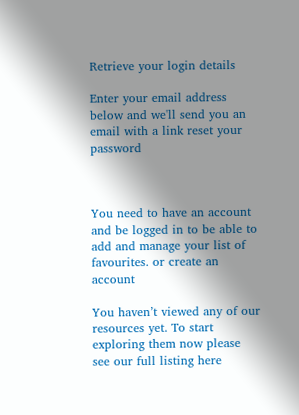Retrieve your login details

Enter your email address below and we'll send you an email with a link reset your password



You need to have an account and be logged in to be able to add and manage your list of favourites. or create an account

You haven’t viewed any of our resources yet. To start exploring them now please see our full listing here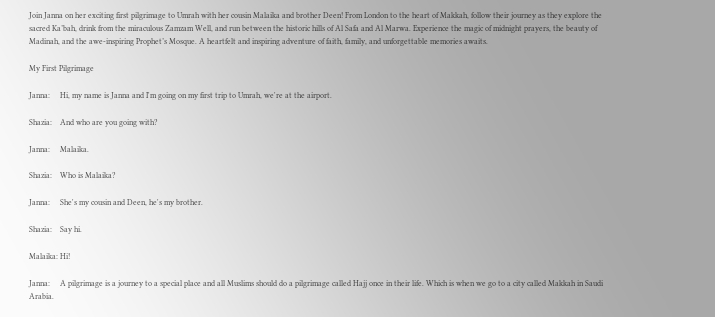Join Janna on her exciting first pilgrimage to Umrah with her cousin Malaika and brother Deen! From London to the heart of Makkah, follow their journey as they explore the sacred Ka’bah, drink from the miraculous Zamzam Well, and run between the historic hills of Al Safa and Al Marwa. Experience the magic of midnight prayers, the beauty of Madinah, and the awe-inspiring Prophet’s Mosque. A heartfelt and inspiring adventure of faith, family, and unforgettable memories awaits.

My First Pilgrimage

Janna:     Hi, my name is Janna and I'm going on my first trip to Umrah, we're at the airport.

Shazia:    And who are you going with?

Janna:     Malaika.

Shazia:    Who is Malaika?

Janna:     She's my cousin and Deen, he's my brother.

Shazia:    Say hi.

Malaika: Hi!

Janna:     A pilgrimage is a journey to a special place and all Muslims should do a pilgrimage called Hajj once in their life. Which is when we go to a city called Makkah in Saudi Arabia.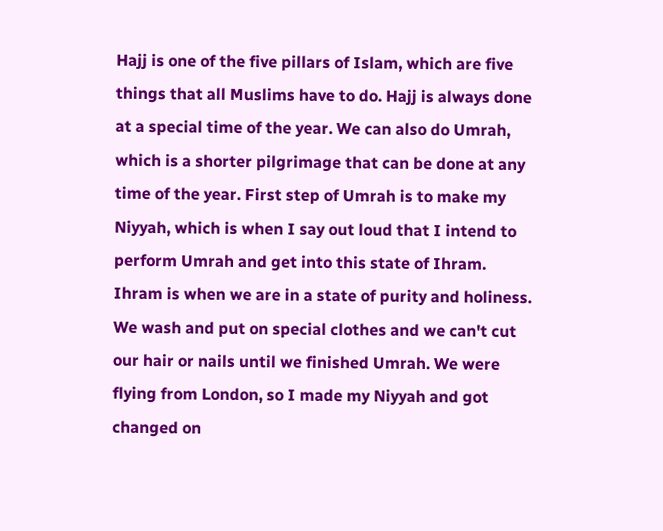Hajj is one of the five pillars of Islam, which are five things that all Muslims have to do. Hajj is always done at a special time of the year. We can also do Umrah, which is a shorter pilgrimage that can be done at any time of the year. First step of Umrah is to make my Niyyah, which is when I say out loud that I intend to perform Umrah and get into this state of Ihram. Ihram is when we are in a state of purity and holiness. We wash and put on special clothes and we can't cut our hair or nails until we finished Umrah. We were flying from London, so I made my Niyyah and got changed on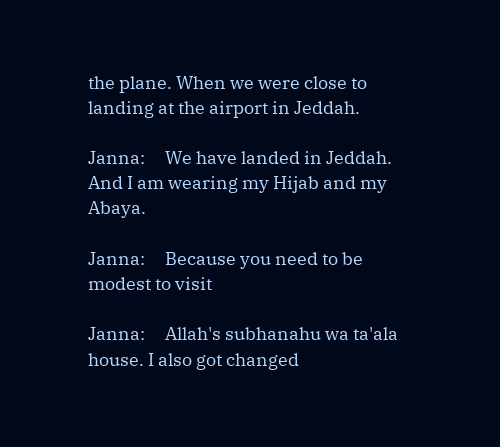the plane. When we were close to landing at the airport in Jeddah.

Janna:     We have landed in Jeddah. And I am wearing my Hijab and my Abaya.

Janna:     Because you need to be modest to visit

Janna:     Allah's subhanahu wa ta'ala house. I also got changed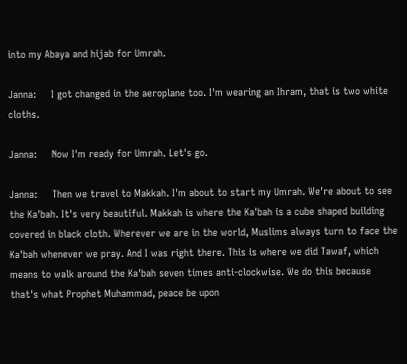into my Abaya and hijab for Umrah.

Janna:     I got changed in the aeroplane too. I'm wearing an Ihram, that is two white cloths.

Janna:     Now I'm ready for Umrah. Let's go.

Janna:     Then we travel to Makkah. I'm about to start my Umrah. We're about to see the Ka'bah. It's very beautiful. Makkah is where the Ka'bah is a cube shaped building covered in black cloth. Wherever we are in the world, Muslims always turn to face the Ka'bah whenever we pray. And I was right there. This is where we did Tawaf, which means to walk around the Ka'bah seven times anti-clockwise. We do this because that's what Prophet Muhammad, peace be upon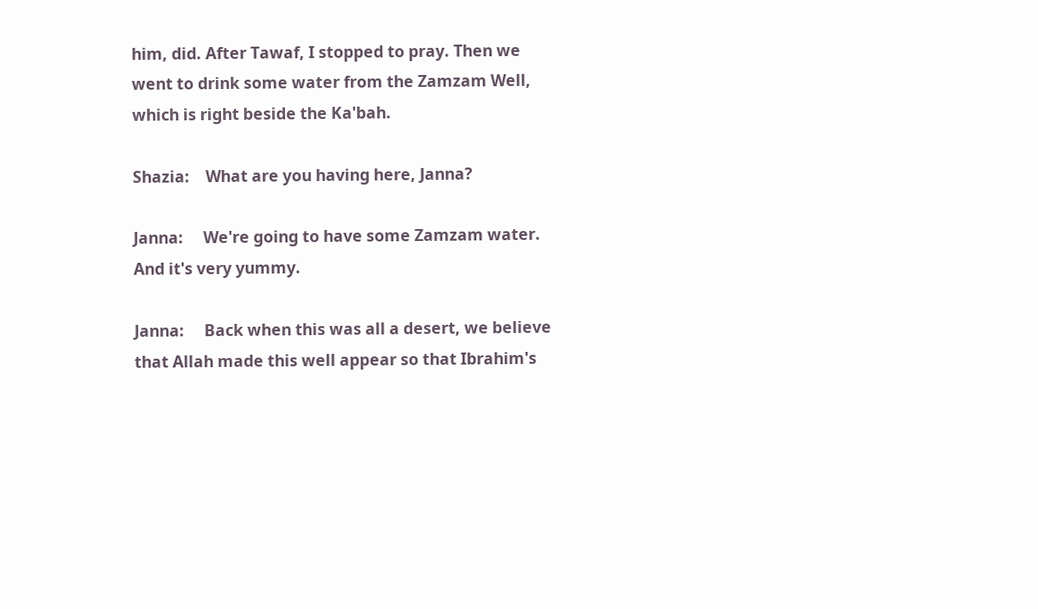him, did. After Tawaf, I stopped to pray. Then we went to drink some water from the Zamzam Well, which is right beside the Ka'bah.

Shazia:    What are you having here, Janna?

Janna:     We're going to have some Zamzam water. And it's very yummy.

Janna:     Back when this was all a desert, we believe that Allah made this well appear so that Ibrahim's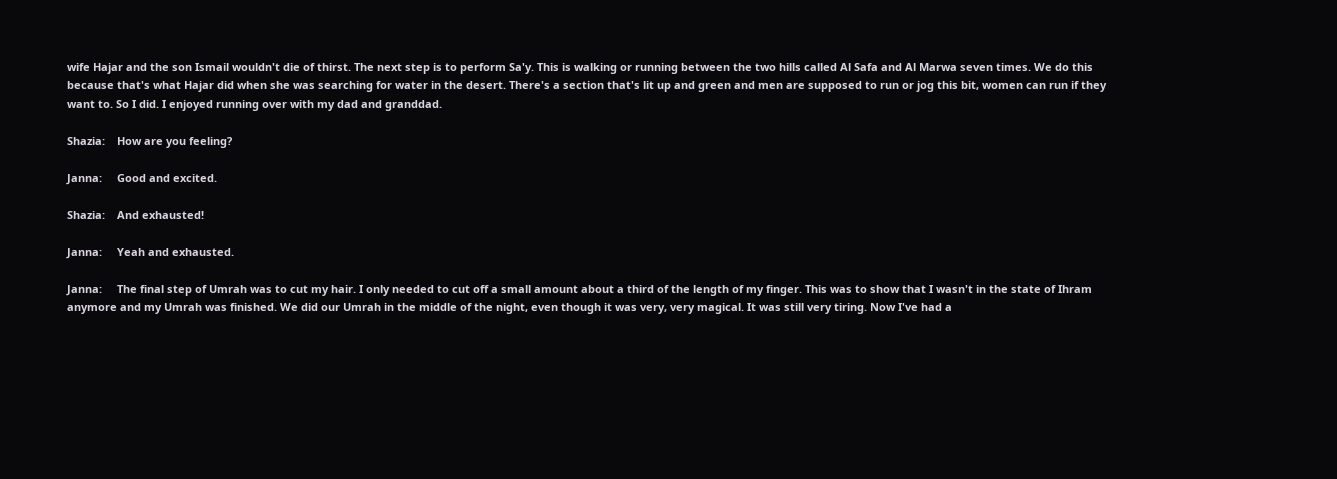wife Hajar and the son Ismail wouldn't die of thirst. The next step is to perform Sa'y. This is walking or running between the two hills called Al Safa and Al Marwa seven times. We do this because that's what Hajar did when she was searching for water in the desert. There's a section that's lit up and green and men are supposed to run or jog this bit, women can run if they want to. So I did. I enjoyed running over with my dad and granddad.

Shazia:    How are you feeling?

Janna:     Good and excited.

Shazia:    And exhausted!

Janna:     Yeah and exhausted.

Janna:     The final step of Umrah was to cut my hair. I only needed to cut off a small amount about a third of the length of my finger. This was to show that I wasn't in the state of Ihram anymore and my Umrah was finished. We did our Umrah in the middle of the night, even though it was very, very magical. It was still very tiring. Now I've had a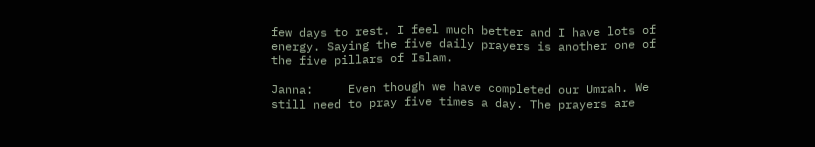few days to rest. I feel much better and I have lots of energy. Saying the five daily prayers is another one of the five pillars of Islam.

Janna:     Even though we have completed our Umrah. We still need to pray five times a day. The prayers are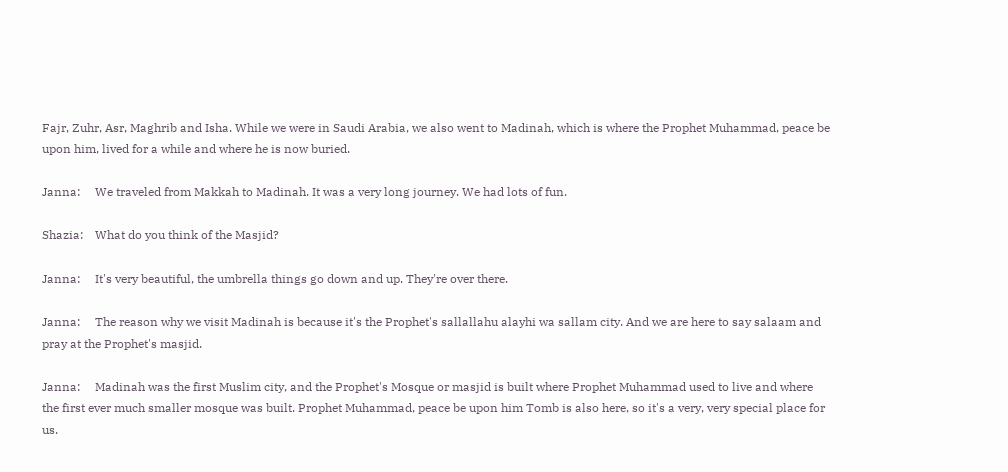Fajr, Zuhr, Asr, Maghrib and Isha. While we were in Saudi Arabia, we also went to Madinah, which is where the Prophet Muhammad, peace be upon him, lived for a while and where he is now buried.

Janna:     We traveled from Makkah to Madinah. It was a very long journey. We had lots of fun.

Shazia:    What do you think of the Masjid?

Janna:     It's very beautiful, the umbrella things go down and up. They're over there.

Janna:     The reason why we visit Madinah is because it's the Prophet's sallallahu alayhi wa sallam city. And we are here to say salaam and pray at the Prophet's masjid.

Janna:     Madinah was the first Muslim city, and the Prophet's Mosque or masjid is built where Prophet Muhammad used to live and where the first ever much smaller mosque was built. Prophet Muhammad, peace be upon him Tomb is also here, so it's a very, very special place for us.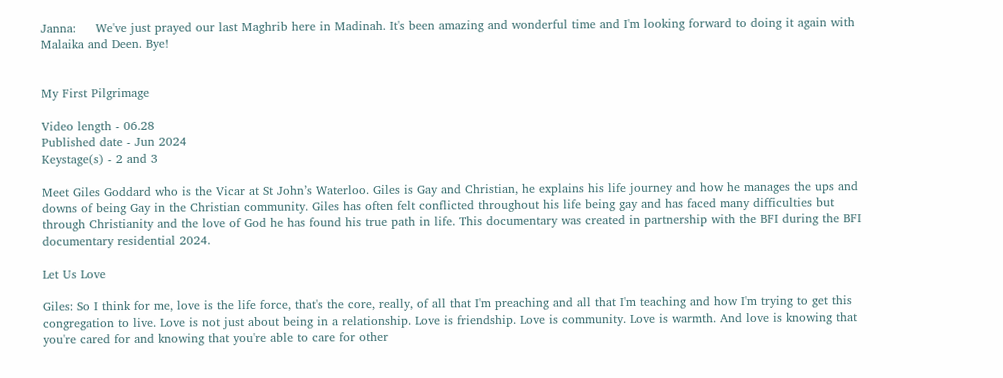Janna:     We've just prayed our last Maghrib here in Madinah. It's been amazing and wonderful time and I'm looking forward to doing it again with Malaika and Deen. Bye!


My First Pilgrimage

Video length - 06.28
Published date - Jun 2024
Keystage(s) - 2 and 3

Meet Giles Goddard who is the Vicar at St John’s Waterloo. Giles is Gay and Christian, he explains his life journey and how he manages the ups and downs of being Gay in the Christian community. Giles has often felt conflicted throughout his life being gay and has faced many difficulties but through Christianity and the love of God he has found his true path in life. This documentary was created in partnership with the BFI during the BFI documentary residential 2024.

Let Us Love

Giles: So I think for me, love is the life force, that's the core, really, of all that I'm preaching and all that I'm teaching and how I'm trying to get this congregation to live. Love is not just about being in a relationship. Love is friendship. Love is community. Love is warmth. And love is knowing that you're cared for and knowing that you're able to care for other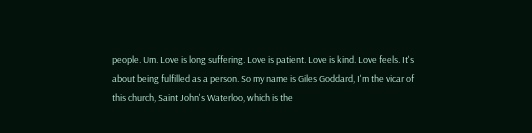people. Um. Love is long suffering. Love is patient. Love is kind. Love feels. It's about being fulfilled as a person. So my name is Giles Goddard, I'm the vicar of this church, Saint John's Waterloo, which is the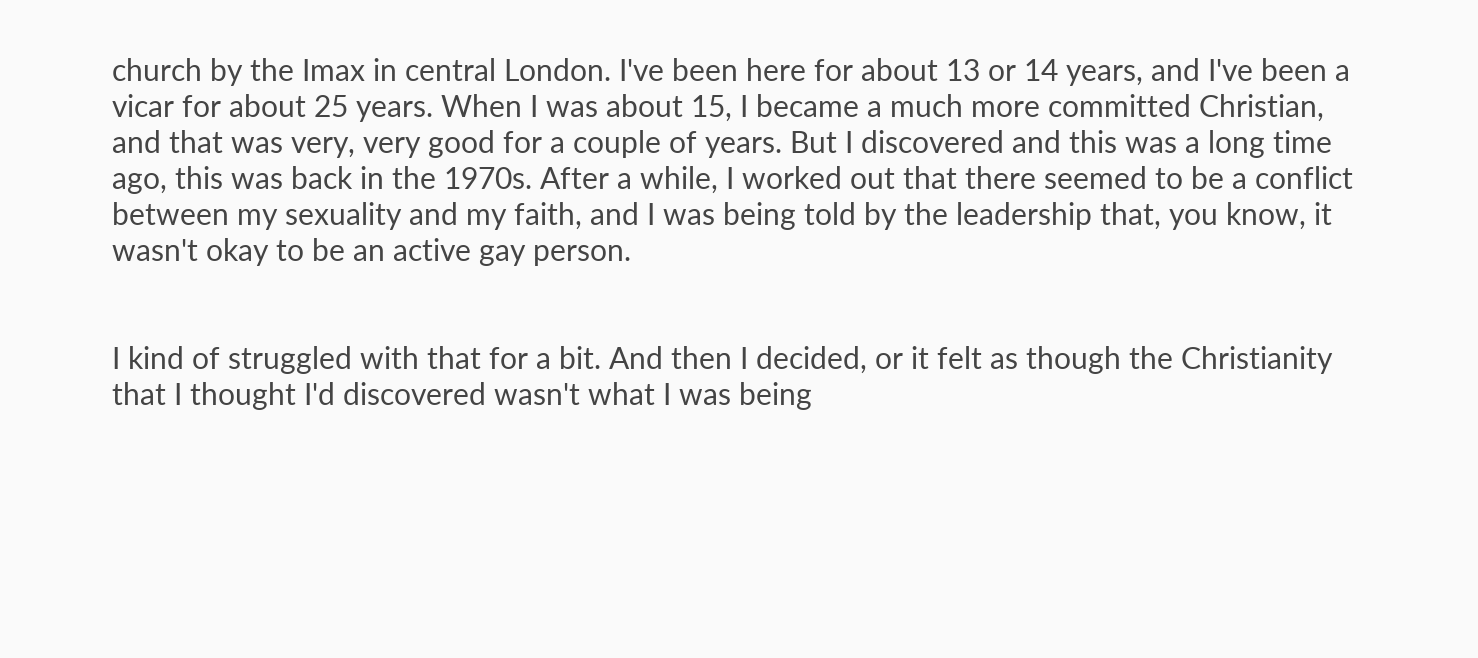church by the Imax in central London. I've been here for about 13 or 14 years, and I've been a vicar for about 25 years. When I was about 15, I became a much more committed Christian, and that was very, very good for a couple of years. But I discovered and this was a long time ago, this was back in the 1970s. After a while, I worked out that there seemed to be a conflict between my sexuality and my faith, and I was being told by the leadership that, you know, it wasn't okay to be an active gay person.


I kind of struggled with that for a bit. And then I decided, or it felt as though the Christianity that I thought I'd discovered wasn't what I was being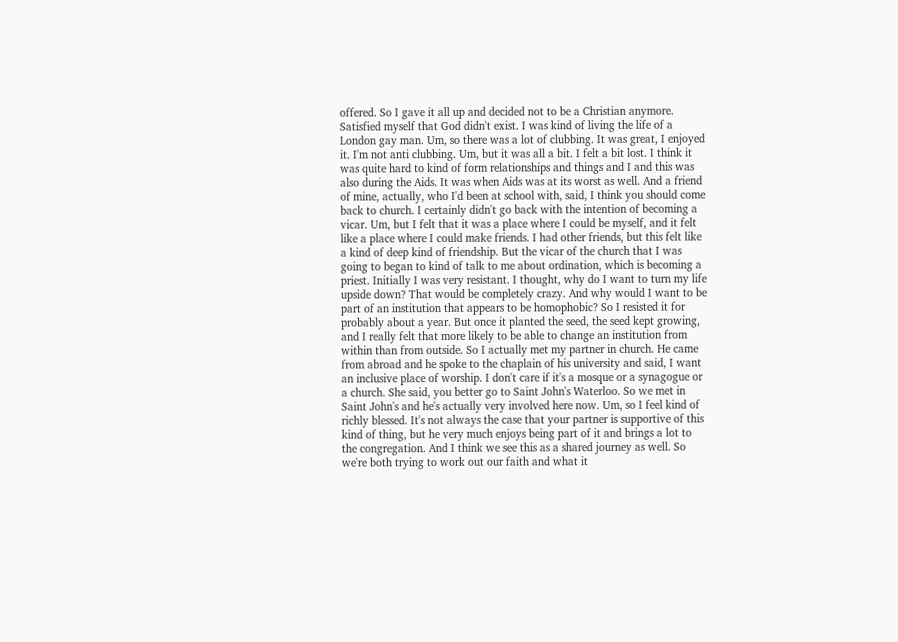offered. So I gave it all up and decided not to be a Christian anymore. Satisfied myself that God didn't exist. I was kind of living the life of a London gay man. Um, so there was a lot of clubbing. It was great, I enjoyed it. I'm not anti clubbing. Um, but it was all a bit. I felt a bit lost. I think it was quite hard to kind of form relationships and things and I and this was also during the Aids. It was when Aids was at its worst as well. And a friend of mine, actually, who I'd been at school with, said, I think you should come back to church. I certainly didn't go back with the intention of becoming a vicar. Um, but I felt that it was a place where I could be myself, and it felt like a place where I could make friends. I had other friends, but this felt like a kind of deep kind of friendship. But the vicar of the church that I was going to began to kind of talk to me about ordination, which is becoming a priest. Initially I was very resistant. I thought, why do I want to turn my life upside down? That would be completely crazy. And why would I want to be part of an institution that appears to be homophobic? So I resisted it for probably about a year. But once it planted the seed, the seed kept growing, and I really felt that more likely to be able to change an institution from within than from outside. So I actually met my partner in church. He came from abroad and he spoke to the chaplain of his university and said, I want an inclusive place of worship. I don't care if it's a mosque or a synagogue or a church. She said, you better go to Saint John's Waterloo. So we met in Saint John's and he's actually very involved here now. Um, so I feel kind of richly blessed. It's not always the case that your partner is supportive of this kind of thing, but he very much enjoys being part of it and brings a lot to the congregation. And I think we see this as a shared journey as well. So we're both trying to work out our faith and what it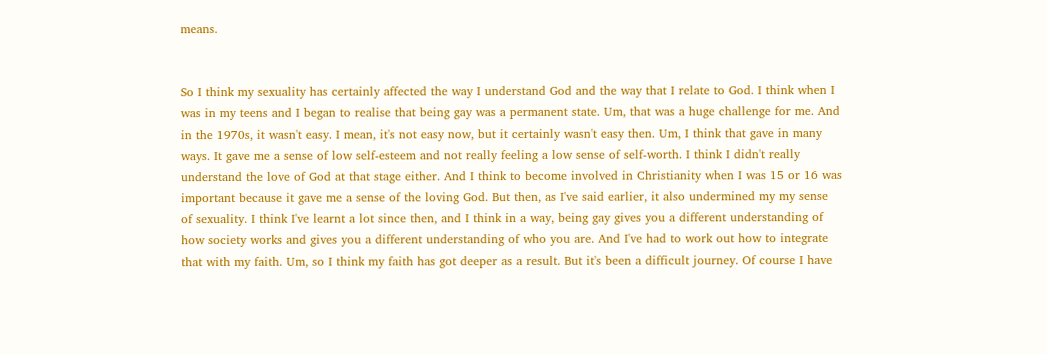means.


So I think my sexuality has certainly affected the way I understand God and the way that I relate to God. I think when I was in my teens and I began to realise that being gay was a permanent state. Um, that was a huge challenge for me. And in the 1970s, it wasn't easy. I mean, it's not easy now, but it certainly wasn't easy then. Um, I think that gave in many ways. It gave me a sense of low self-esteem and not really feeling a low sense of self-worth. I think I didn't really understand the love of God at that stage either. And I think to become involved in Christianity when I was 15 or 16 was important because it gave me a sense of the loving God. But then, as I've said earlier, it also undermined my my sense of sexuality. I think I've learnt a lot since then, and I think in a way, being gay gives you a different understanding of how society works and gives you a different understanding of who you are. And I've had to work out how to integrate that with my faith. Um, so I think my faith has got deeper as a result. But it's been a difficult journey. Of course I have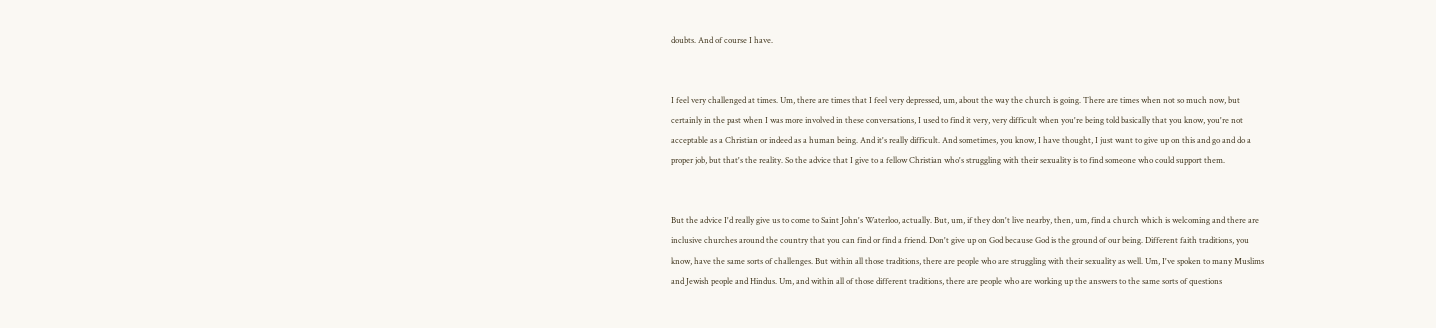doubts. And of course I have.


I feel very challenged at times. Um, there are times that I feel very depressed, um, about the way the church is going. There are times when not so much now, but certainly in the past when I was more involved in these conversations, I used to find it very, very difficult when you're being told basically that you know, you're not acceptable as a Christian or indeed as a human being. And it's really difficult. And sometimes, you know, I have thought, I just want to give up on this and go and do a proper job, but that's the reality. So the advice that I give to a fellow Christian who's struggling with their sexuality is to find someone who could support them.


But the advice I'd really give us to come to Saint John's Waterloo, actually. But, um, if they don't live nearby, then, um, find a church which is welcoming and there are inclusive churches around the country that you can find or find a friend. Don't give up on God because God is the ground of our being. Different faith traditions, you know, have the same sorts of challenges. But within all those traditions, there are people who are struggling with their sexuality as well. Um, I've spoken to many Muslims and Jewish people and Hindus. Um, and within all of those different traditions, there are people who are working up the answers to the same sorts of questions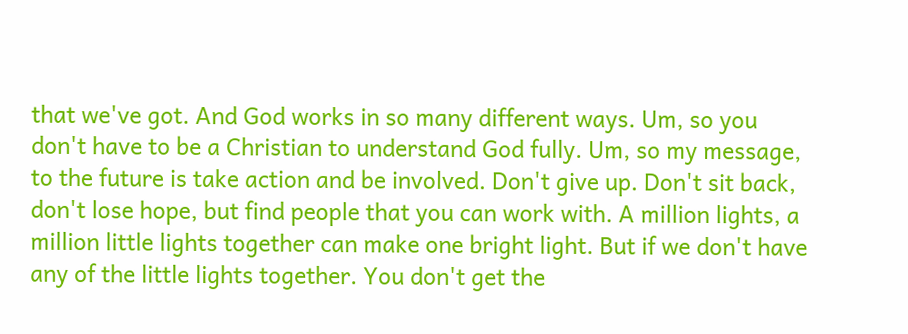that we've got. And God works in so many different ways. Um, so you don't have to be a Christian to understand God fully. Um, so my message, to the future is take action and be involved. Don't give up. Don't sit back, don't lose hope, but find people that you can work with. A million lights, a million little lights together can make one bright light. But if we don't have any of the little lights together. You don't get the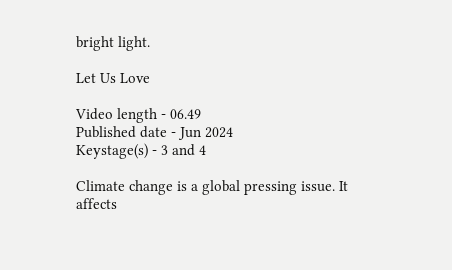bright light.

Let Us Love

Video length - 06.49
Published date - Jun 2024
Keystage(s) - 3 and 4

Climate change is a global pressing issue. It affects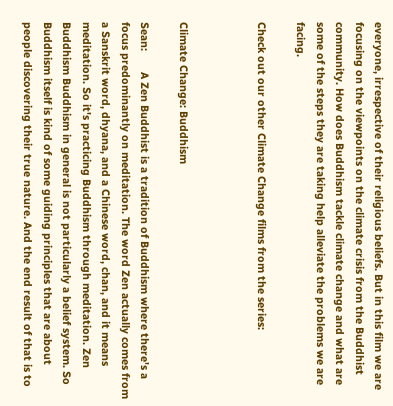everyone, irrespective of their religious beliefs. But in this film we are focusing on the viewpoints on the climate crisis from the Buddhist community. How does Buddhism tackle climate change and what are some of the steps they are taking help alleviate the problems we are facing.

Check out our other Climate Change films from the series:



Climate Change: Buddhism

Sean:       A Zen Buddhist is a tradition of Buddhism where there's a focus predominantly on meditation. The word Zen actually comes from a Sanskrit word, dhyana, and a Chinese word, chan, and it means meditation. So it's practicing Buddhism through meditation. Zen Buddhism Buddhism in general is not particularly a belief system. So Buddhism itself is kind of some guiding principles that are about people discovering their true nature. And the end result of that is to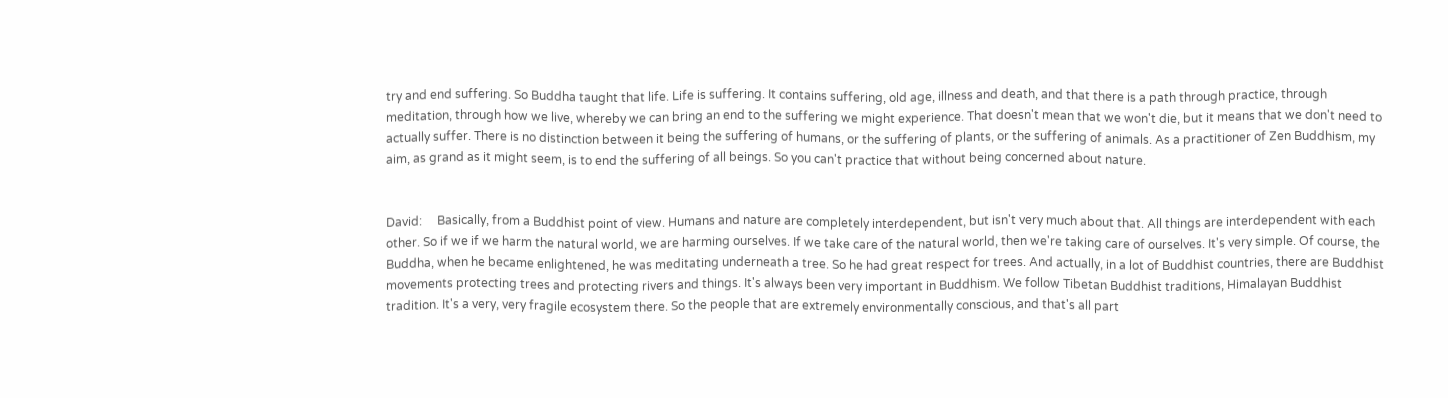try and end suffering. So Buddha taught that life. Life is suffering. It contains suffering, old age, illness and death, and that there is a path through practice, through meditation, through how we live, whereby we can bring an end to the suffering we might experience. That doesn't mean that we won't die, but it means that we don't need to actually suffer. There is no distinction between it being the suffering of humans, or the suffering of plants, or the suffering of animals. As a practitioner of Zen Buddhism, my aim, as grand as it might seem, is to end the suffering of all beings. So you can't practice that without being concerned about nature.


David:     Basically, from a Buddhist point of view. Humans and nature are completely interdependent, but isn't very much about that. All things are interdependent with each other. So if we if we harm the natural world, we are harming ourselves. If we take care of the natural world, then we're taking care of ourselves. It's very simple. Of course, the Buddha, when he became enlightened, he was meditating underneath a tree. So he had great respect for trees. And actually, in a lot of Buddhist countries, there are Buddhist movements protecting trees and protecting rivers and things. It's always been very important in Buddhism. We follow Tibetan Buddhist traditions, Himalayan Buddhist tradition. It's a very, very fragile ecosystem there. So the people that are extremely environmentally conscious, and that's all part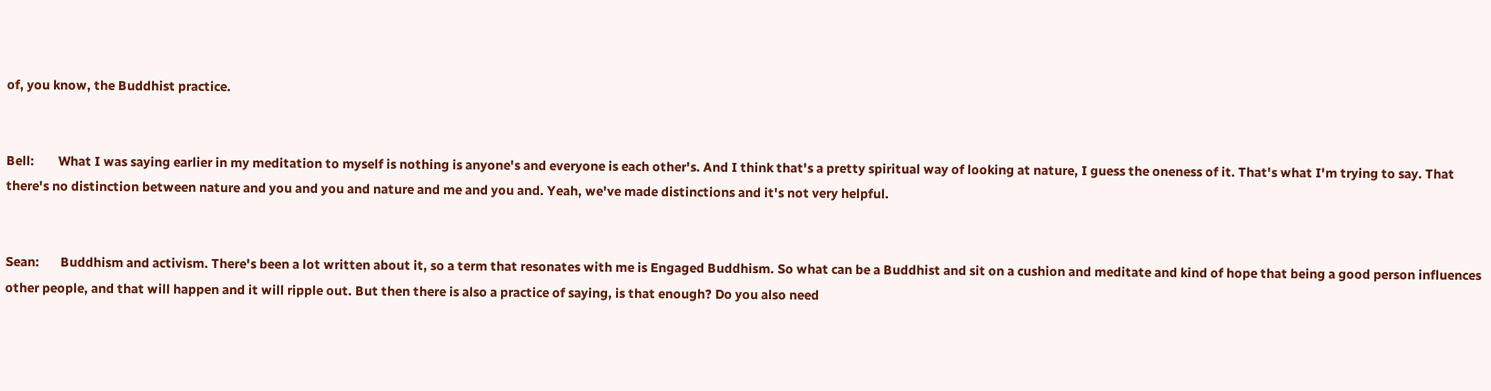of, you know, the Buddhist practice.


Bell:        What I was saying earlier in my meditation to myself is nothing is anyone's and everyone is each other's. And I think that's a pretty spiritual way of looking at nature, I guess the oneness of it. That's what I'm trying to say. That there's no distinction between nature and you and you and nature and me and you and. Yeah, we've made distinctions and it's not very helpful.


Sean:       Buddhism and activism. There's been a lot written about it, so a term that resonates with me is Engaged Buddhism. So what can be a Buddhist and sit on a cushion and meditate and kind of hope that being a good person influences other people, and that will happen and it will ripple out. But then there is also a practice of saying, is that enough? Do you also need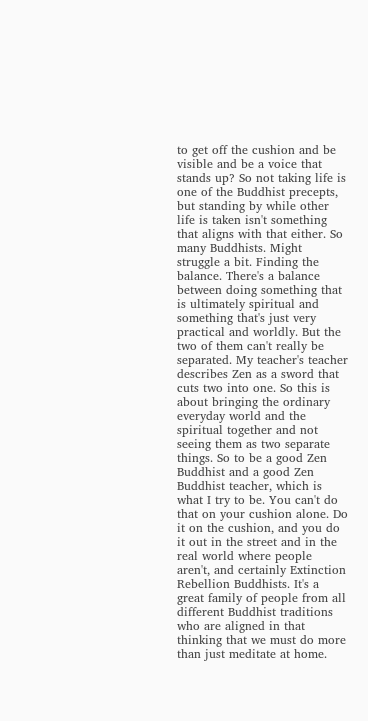to get off the cushion and be visible and be a voice that stands up? So not taking life is one of the Buddhist precepts, but standing by while other life is taken isn't something that aligns with that either. So many Buddhists. Might struggle a bit. Finding the balance. There's a balance between doing something that is ultimately spiritual and something that's just very practical and worldly. But the two of them can't really be separated. My teacher's teacher describes Zen as a sword that cuts two into one. So this is about bringing the ordinary everyday world and the spiritual together and not seeing them as two separate things. So to be a good Zen Buddhist and a good Zen Buddhist teacher, which is what I try to be. You can't do that on your cushion alone. Do it on the cushion, and you do it out in the street and in the real world where people aren't, and certainly Extinction Rebellion Buddhists. It's a great family of people from all different Buddhist traditions who are aligned in that thinking that we must do more than just meditate at home.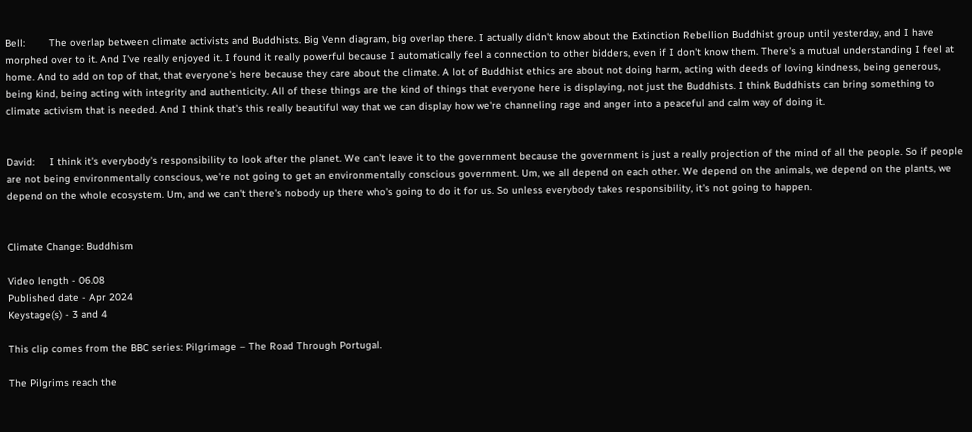Bell:        The overlap between climate activists and Buddhists. Big Venn diagram, big overlap there. I actually didn't know about the Extinction Rebellion Buddhist group until yesterday, and I have morphed over to it. And I've really enjoyed it. I found it really powerful because I automatically feel a connection to other bidders, even if I don't know them. There's a mutual understanding I feel at home. And to add on top of that, that everyone's here because they care about the climate. A lot of Buddhist ethics are about not doing harm, acting with deeds of loving kindness, being generous, being kind, being acting with integrity and authenticity. All of these things are the kind of things that everyone here is displaying, not just the Buddhists. I think Buddhists can bring something to climate activism that is needed. And I think that's this really beautiful way that we can display how we're channeling rage and anger into a peaceful and calm way of doing it.


David:     I think it's everybody's responsibility to look after the planet. We can't leave it to the government because the government is just a really projection of the mind of all the people. So if people are not being environmentally conscious, we're not going to get an environmentally conscious government. Um, we all depend on each other. We depend on the animals, we depend on the plants, we depend on the whole ecosystem. Um, and we can't there's nobody up there who's going to do it for us. So unless everybody takes responsibility, it's not going to happen.


Climate Change: Buddhism

Video length - 06.08
Published date - Apr 2024
Keystage(s) - 3 and 4

This clip comes from the BBC series: Pilgrimage – The Road Through Portugal.

The Pilgrims reach the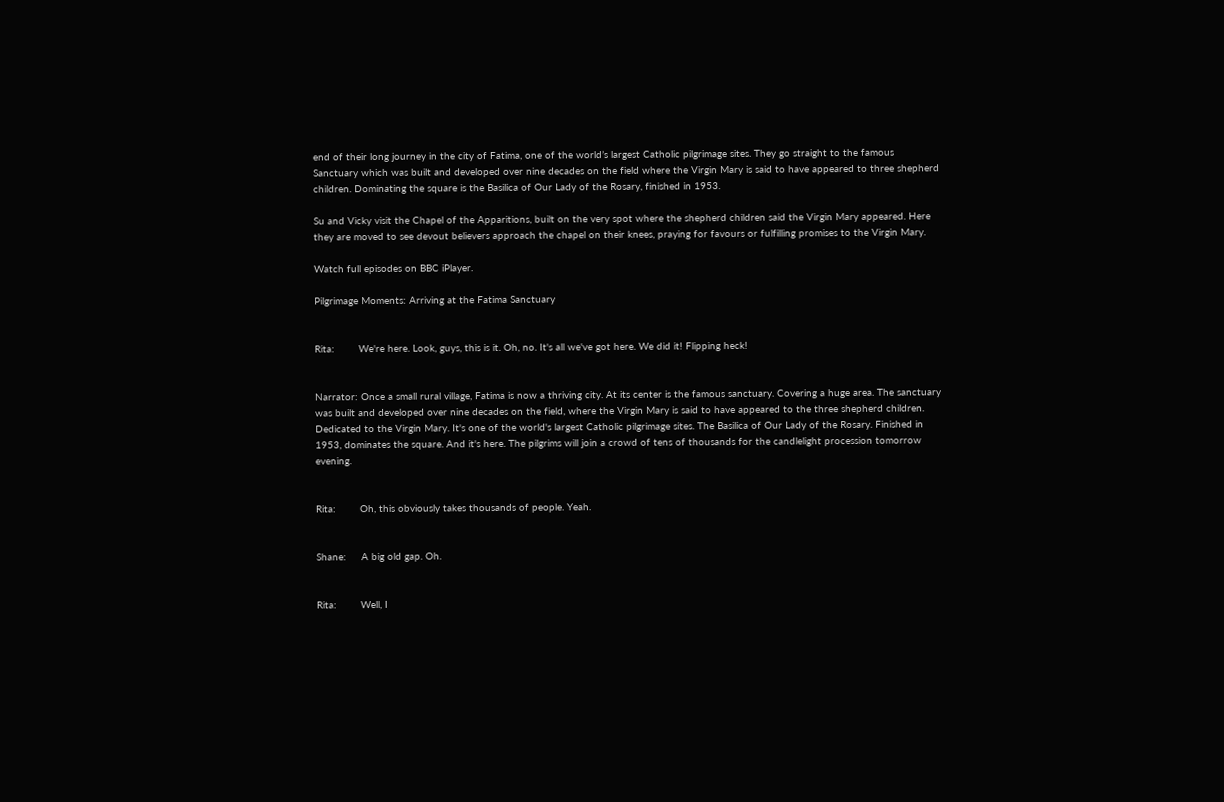end of their long journey in the city of Fatima, one of the world’s largest Catholic pilgrimage sites. They go straight to the famous Sanctuary which was built and developed over nine decades on the field where the Virgin Mary is said to have appeared to three shepherd children. Dominating the square is the Basilica of Our Lady of the Rosary, finished in 1953.

Su and Vicky visit the Chapel of the Apparitions, built on the very spot where the shepherd children said the Virgin Mary appeared. Here they are moved to see devout believers approach the chapel on their knees, praying for favours or fulfilling promises to the Virgin Mary.

Watch full episodes on BBC iPlayer.

Pilgrimage Moments: Arriving at the Fatima Sanctuary


Rita:        We're here. Look, guys, this is it. Oh, no. It's all we've got here. We did it! Flipping heck!


Narrator: Once a small rural village, Fatima is now a thriving city. At its center is the famous sanctuary. Covering a huge area. The sanctuary was built and developed over nine decades on the field, where the Virgin Mary is said to have appeared to the three shepherd children. Dedicated to the Virgin Mary. It's one of the world's largest Catholic pilgrimage sites. The Basilica of Our Lady of the Rosary. Finished in 1953, dominates the square. And it's here. The pilgrims will join a crowd of tens of thousands for the candlelight procession tomorrow evening.


Rita:        Oh, this obviously takes thousands of people. Yeah.


Shane:     A big old gap. Oh.


Rita:        Well, I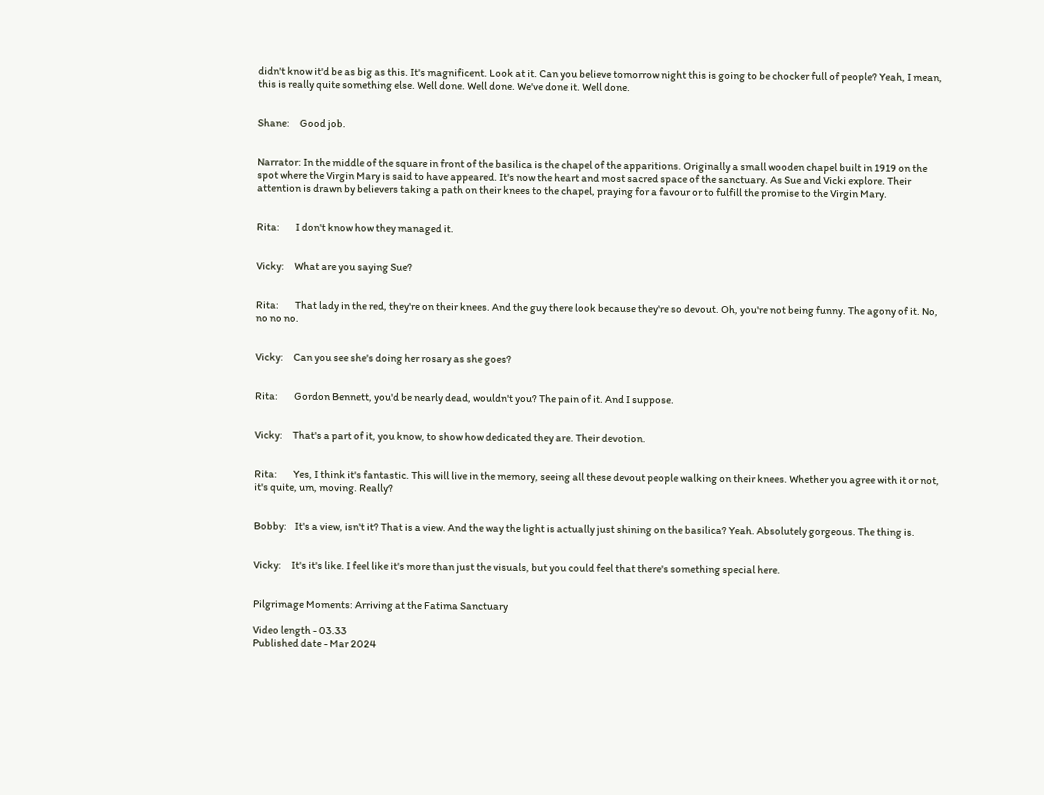didn't know it'd be as big as this. It's magnificent. Look at it. Can you believe tomorrow night this is going to be chocker full of people? Yeah, I mean, this is really quite something else. Well done. Well done. We've done it. Well done.


Shane:     Good job.


Narrator: In the middle of the square in front of the basilica is the chapel of the apparitions. Originally a small wooden chapel built in 1919 on the spot where the Virgin Mary is said to have appeared. It's now the heart and most sacred space of the sanctuary. As Sue and Vicki explore. Their attention is drawn by believers taking a path on their knees to the chapel, praying for a favour or to fulfill the promise to the Virgin Mary.


Rita:        I don't know how they managed it.


Vicky:     What are you saying Sue?


Rita:        That lady in the red, they're on their knees. And the guy there look because they're so devout. Oh, you're not being funny. The agony of it. No, no no no.


Vicky:     Can you see she's doing her rosary as she goes?


Rita:        Gordon Bennett, you'd be nearly dead, wouldn't you? The pain of it. And I suppose.


Vicky:     That's a part of it, you know, to show how dedicated they are. Their devotion.


Rita:        Yes, I think it's fantastic. This will live in the memory, seeing all these devout people walking on their knees. Whether you agree with it or not, it's quite, um, moving. Really?


Bobby:    It's a view, isn't it? That is a view. And the way the light is actually just shining on the basilica? Yeah. Absolutely gorgeous. The thing is.


Vicky:     It's it's like. I feel like it's more than just the visuals, but you could feel that there's something special here.


Pilgrimage Moments: Arriving at the Fatima Sanctuary

Video length - 03.33
Published date - Mar 2024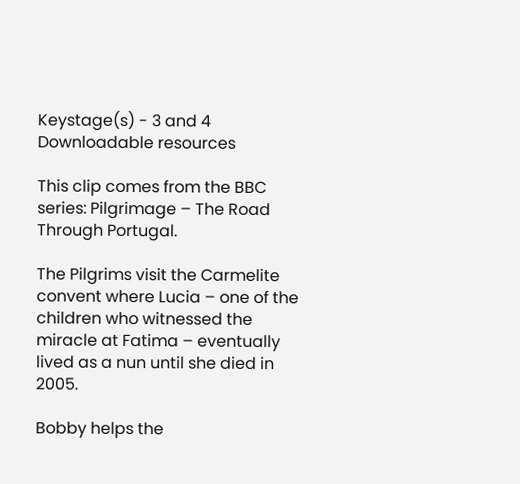Keystage(s) - 3 and 4
Downloadable resources

This clip comes from the BBC series: Pilgrimage – The Road Through Portugal.

The Pilgrims visit the Carmelite convent where Lucia – one of the children who witnessed the miracle at Fatima – eventually lived as a nun until she died in 2005.

Bobby helps the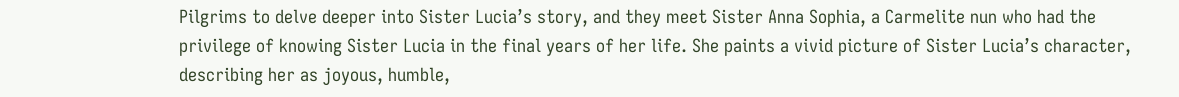Pilgrims to delve deeper into Sister Lucia’s story, and they meet Sister Anna Sophia, a Carmelite nun who had the privilege of knowing Sister Lucia in the final years of her life. She paints a vivid picture of Sister Lucia’s character, describing her as joyous, humble,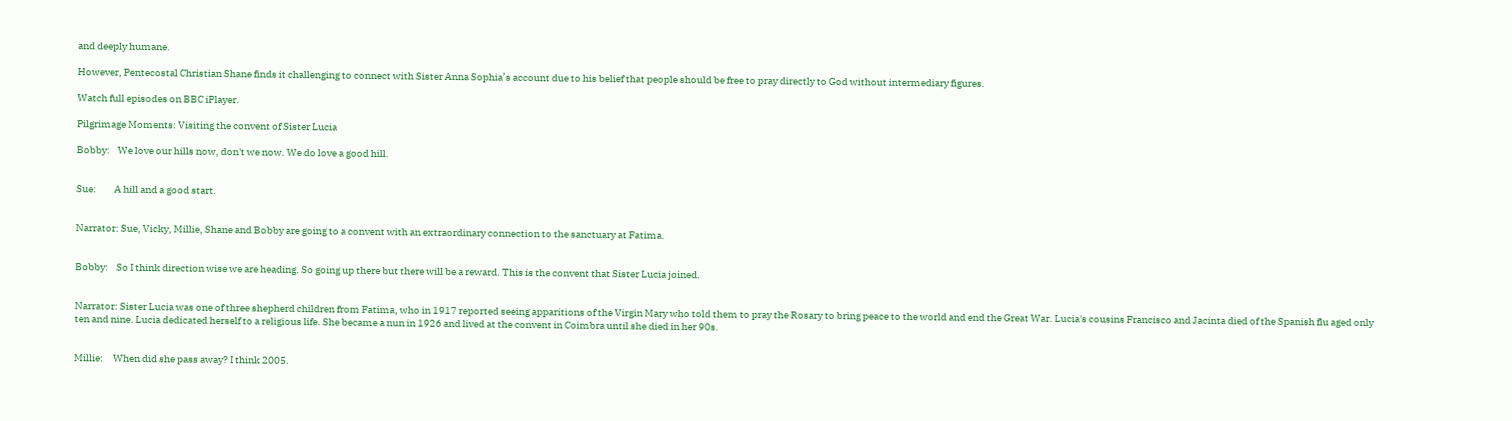and deeply humane.

However, Pentecostal Christian Shane finds it challenging to connect with Sister Anna Sophia’s account due to his belief that people should be free to pray directly to God without intermediary figures.

Watch full episodes on BBC iPlayer.

Pilgrimage Moments: Visiting the convent of Sister Lucia

Bobby:    We love our hills now, don't we now. We do love a good hill.


Sue:         A hill and a good start.


Narrator: Sue, Vicky, Millie, Shane and Bobby are going to a convent with an extraordinary connection to the sanctuary at Fatima.


Bobby:    So I think direction wise we are heading. So going up there but there will be a reward. This is the convent that Sister Lucia joined.


Narrator: Sister Lucia was one of three shepherd children from Fatima, who in 1917 reported seeing apparitions of the Virgin Mary who told them to pray the Rosary to bring peace to the world and end the Great War. Lucia's cousins Francisco and Jacinta died of the Spanish flu aged only ten and nine. Lucia dedicated herself to a religious life. She became a nun in 1926 and lived at the convent in Coimbra until she died in her 90s.


Millie:     When did she pass away? I think 2005.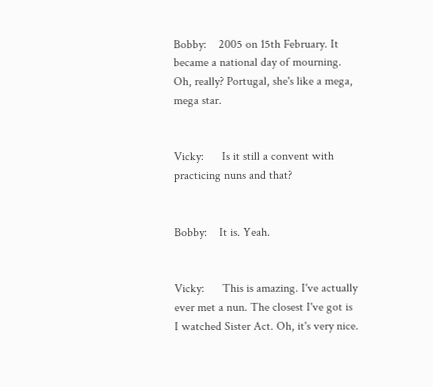Bobby:    2005 on 15th February. It became a national day of mourning. Oh, really? Portugal, she's like a mega, mega star.


Vicky:      Is it still a convent with practicing nuns and that?


Bobby:    It is. Yeah.


Vicky:      This is amazing. I've actually ever met a nun. The closest I've got is I watched Sister Act. Oh, it's very nice.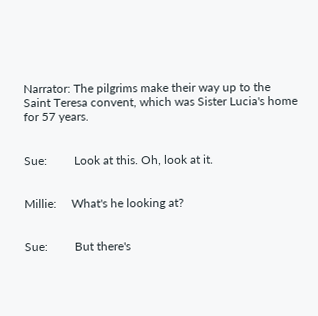Narrator: The pilgrims make their way up to the Saint Teresa convent, which was Sister Lucia's home for 57 years.


Sue:         Look at this. Oh, look at it.


Millie:     What's he looking at?


Sue:         But there's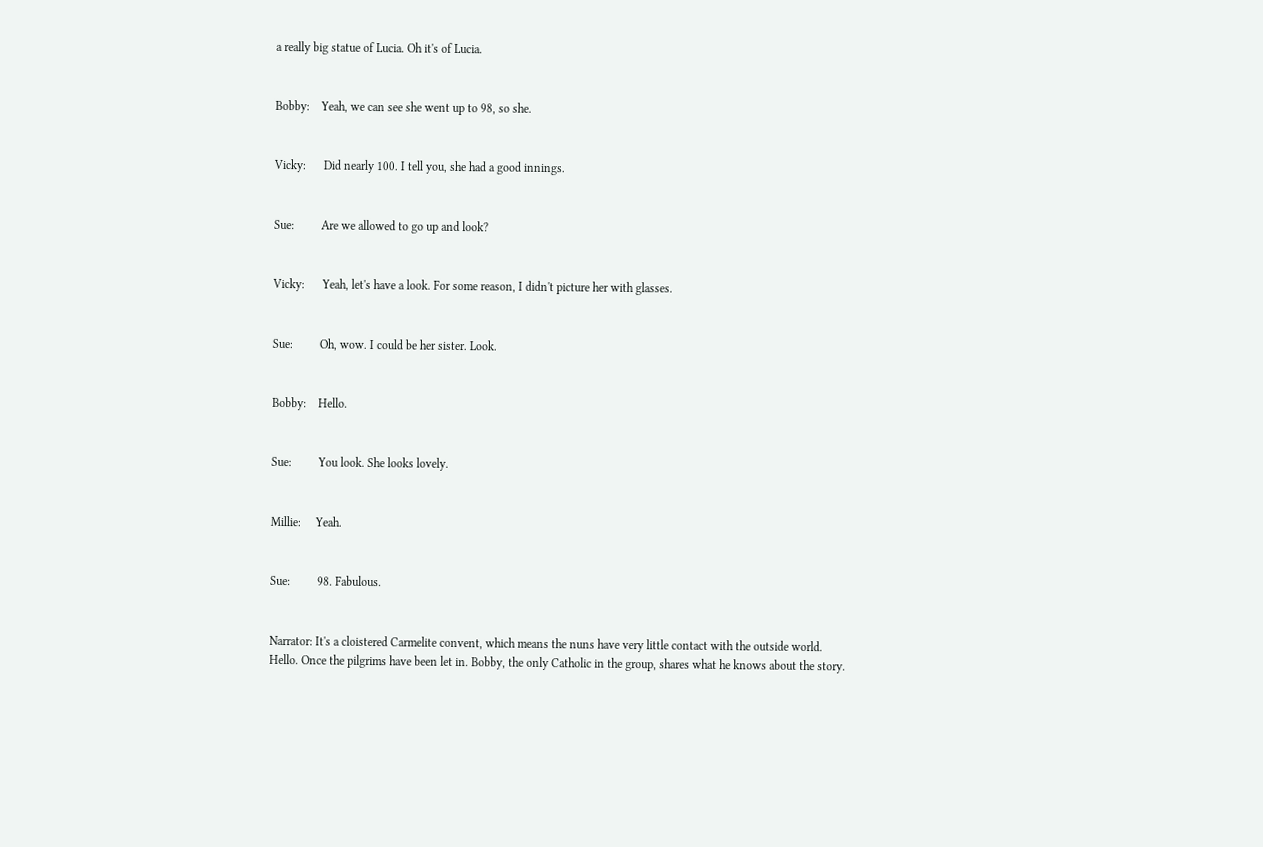a really big statue of Lucia. Oh it's of Lucia.


Bobby:    Yeah, we can see she went up to 98, so she.


Vicky:      Did nearly 100. I tell you, she had a good innings.


Sue:         Are we allowed to go up and look?


Vicky:      Yeah, let's have a look. For some reason, I didn't picture her with glasses.


Sue:         Oh, wow. I could be her sister. Look.


Bobby:    Hello.


Sue:         You look. She looks lovely.


Millie:     Yeah.


Sue:         98. Fabulous.


Narrator: It's a cloistered Carmelite convent, which means the nuns have very little contact with the outside world. Hello. Once the pilgrims have been let in. Bobby, the only Catholic in the group, shares what he knows about the story.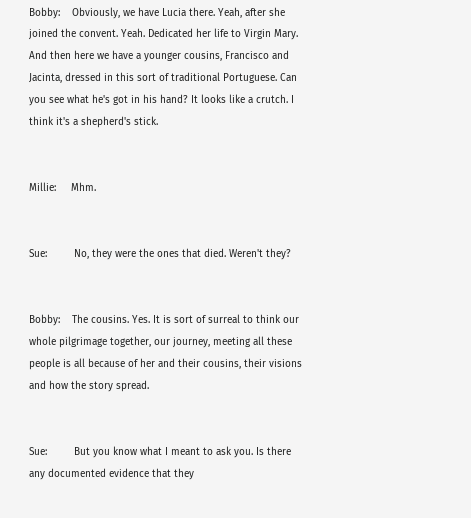Bobby:    Obviously, we have Lucia there. Yeah, after she joined the convent. Yeah. Dedicated her life to Virgin Mary. And then here we have a younger cousins, Francisco and Jacinta, dressed in this sort of traditional Portuguese. Can you see what he's got in his hand? It looks like a crutch. I think it's a shepherd's stick.


Millie:     Mhm.


Sue:         No, they were the ones that died. Weren't they?


Bobby:    The cousins. Yes. It is sort of surreal to think our whole pilgrimage together, our journey, meeting all these people is all because of her and their cousins, their visions and how the story spread.


Sue:         But you know what I meant to ask you. Is there any documented evidence that they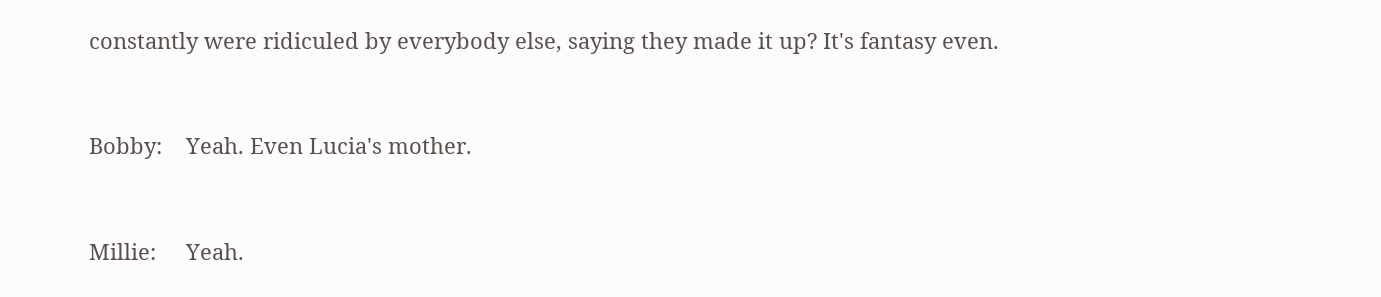constantly were ridiculed by everybody else, saying they made it up? It's fantasy even.


Bobby:    Yeah. Even Lucia's mother.


Millie:     Yeah.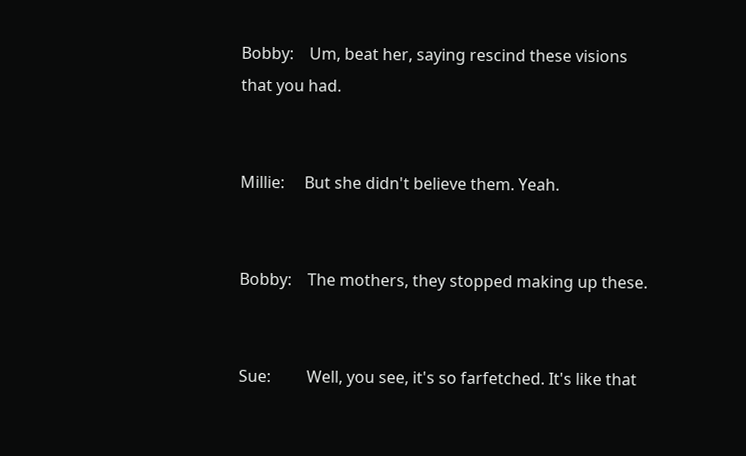Bobby:    Um, beat her, saying rescind these visions that you had.


Millie:     But she didn't believe them. Yeah.


Bobby:    The mothers, they stopped making up these.


Sue:         Well, you see, it's so farfetched. It's like that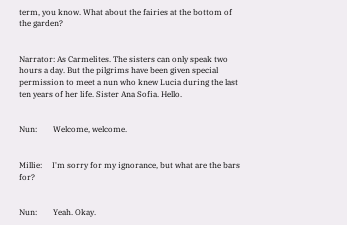term, you know. What about the fairies at the bottom of the garden?


Narrator: As Carmelites. The sisters can only speak two hours a day. But the pilgrims have been given special permission to meet a nun who knew Lucia during the last ten years of her life. Sister Ana Sofia. Hello.


Nun:        Welcome, welcome.


Millie:     I'm sorry for my ignorance, but what are the bars for?


Nun:        Yeah. Okay.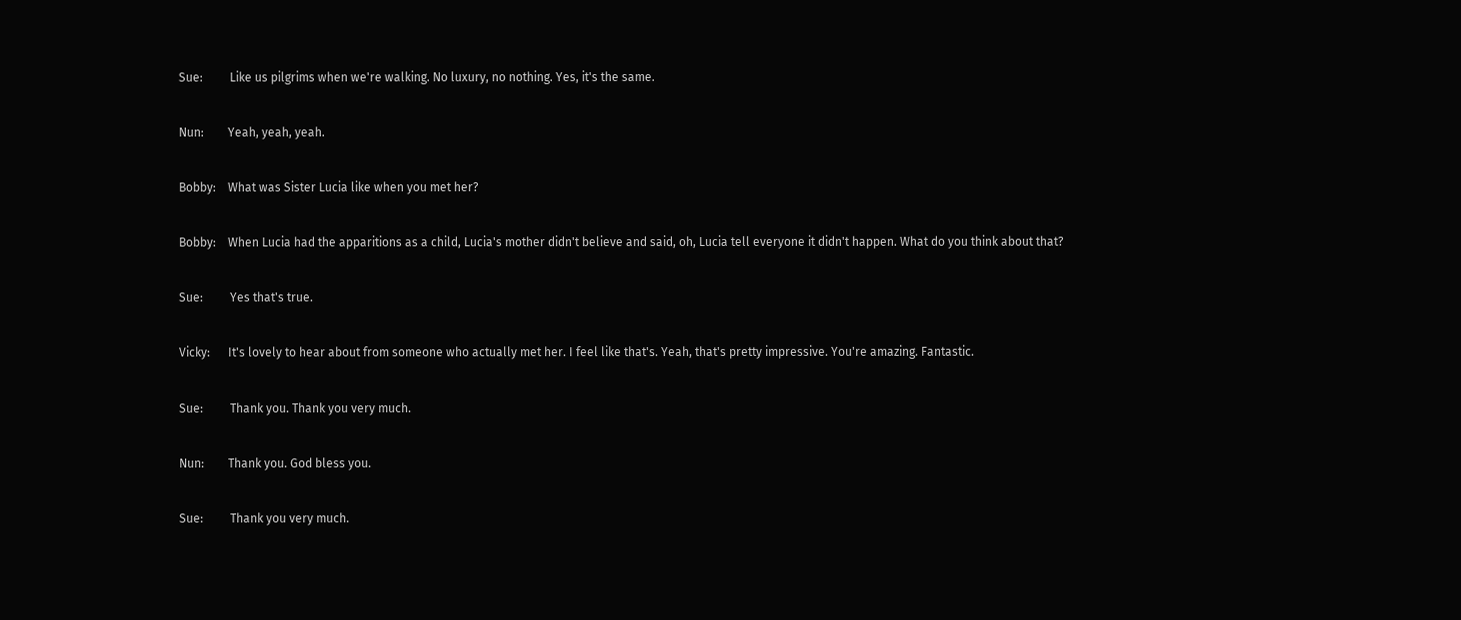Sue:         Like us pilgrims when we're walking. No luxury, no nothing. Yes, it's the same.


Nun:        Yeah, yeah, yeah.


Bobby:    What was Sister Lucia like when you met her?


Bobby:    When Lucia had the apparitions as a child, Lucia's mother didn't believe and said, oh, Lucia tell everyone it didn't happen. What do you think about that?


Sue:         Yes that's true.


Vicky:      It's lovely to hear about from someone who actually met her. I feel like that's. Yeah, that's pretty impressive. You're amazing. Fantastic.


Sue:         Thank you. Thank you very much.


Nun:        Thank you. God bless you.


Sue:         Thank you very much.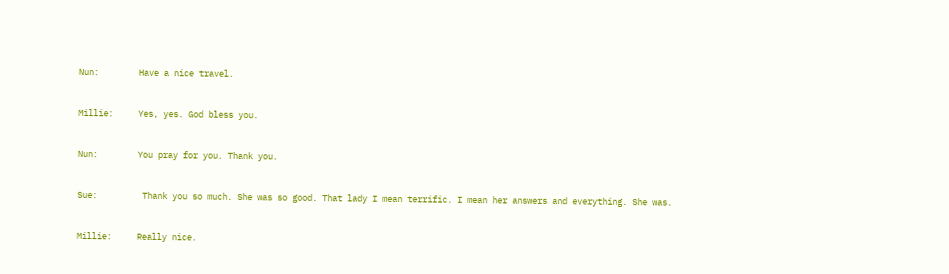Nun:        Have a nice travel.


Millie:     Yes, yes. God bless you.


Nun:        You pray for you. Thank you.


Sue:         Thank you so much. She was so good. That lady I mean terrific. I mean her answers and everything. She was.


Millie:     Really nice.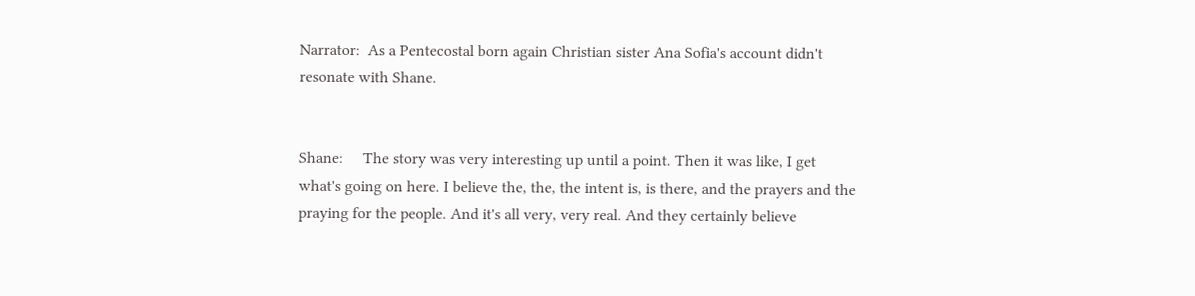Narrator:  As a Pentecostal born again Christian sister Ana Sofia's account didn't resonate with Shane.


Shane:     The story was very interesting up until a point. Then it was like, I get what's going on here. I believe the, the, the intent is, is there, and the prayers and the praying for the people. And it's all very, very real. And they certainly believe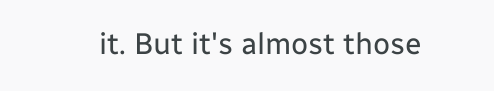it. But it's almost those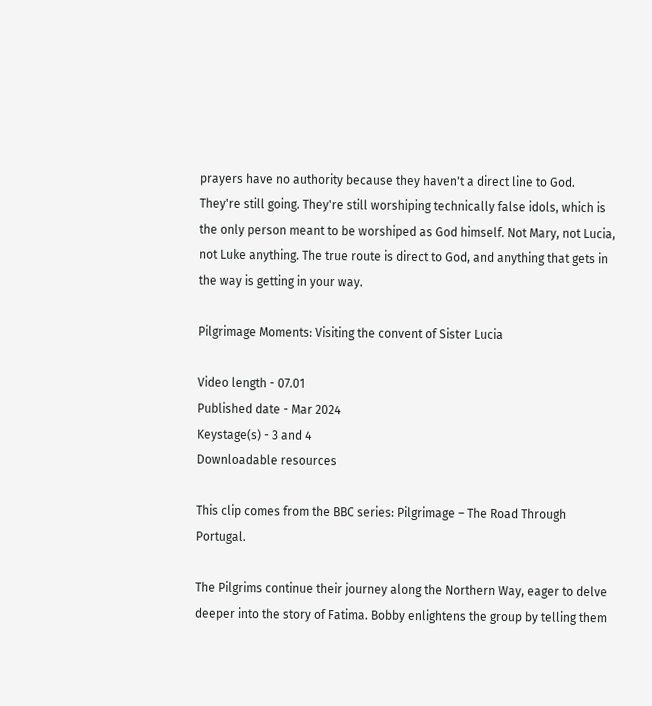prayers have no authority because they haven't a direct line to God. They're still going. They're still worshiping technically false idols, which is the only person meant to be worshiped as God himself. Not Mary, not Lucia, not Luke anything. The true route is direct to God, and anything that gets in the way is getting in your way.

Pilgrimage Moments: Visiting the convent of Sister Lucia

Video length - 07.01
Published date - Mar 2024
Keystage(s) - 3 and 4
Downloadable resources

This clip comes from the BBC series: Pilgrimage – The Road Through Portugal.

The Pilgrims continue their journey along the Northern Way, eager to delve deeper into the story of Fatima. Bobby enlightens the group by telling them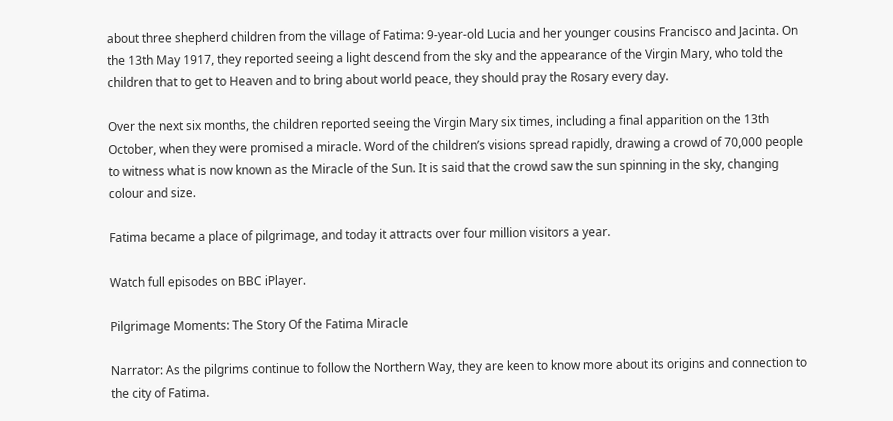about three shepherd children from the village of Fatima: 9-year-old Lucia and her younger cousins Francisco and Jacinta. On the 13th May 1917, they reported seeing a light descend from the sky and the appearance of the Virgin Mary, who told the children that to get to Heaven and to bring about world peace, they should pray the Rosary every day.

Over the next six months, the children reported seeing the Virgin Mary six times, including a final apparition on the 13th October, when they were promised a miracle. Word of the children’s visions spread rapidly, drawing a crowd of 70,000 people to witness what is now known as the Miracle of the Sun. It is said that the crowd saw the sun spinning in the sky, changing colour and size.

Fatima became a place of pilgrimage, and today it attracts over four million visitors a year.

Watch full episodes on BBC iPlayer.

Pilgrimage Moments: The Story Of the Fatima Miracle

Narrator: As the pilgrims continue to follow the Northern Way, they are keen to know more about its origins and connection to the city of Fatima.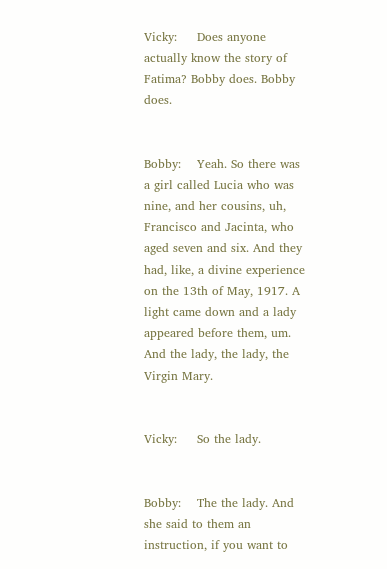Vicky:     Does anyone actually know the story of Fatima? Bobby does. Bobby does.


Bobby:    Yeah. So there was a girl called Lucia who was nine, and her cousins, uh, Francisco and Jacinta, who aged seven and six. And they had, like, a divine experience on the 13th of May, 1917. A light came down and a lady appeared before them, um. And the lady, the lady, the Virgin Mary.


Vicky:     So the lady.


Bobby:    The the lady. And she said to them an instruction, if you want to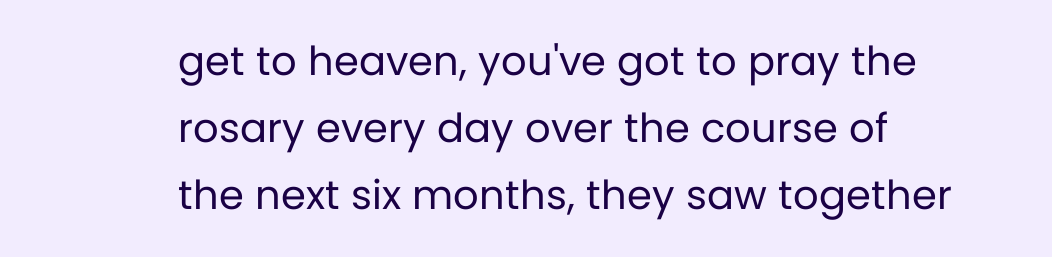get to heaven, you've got to pray the rosary every day over the course of the next six months, they saw together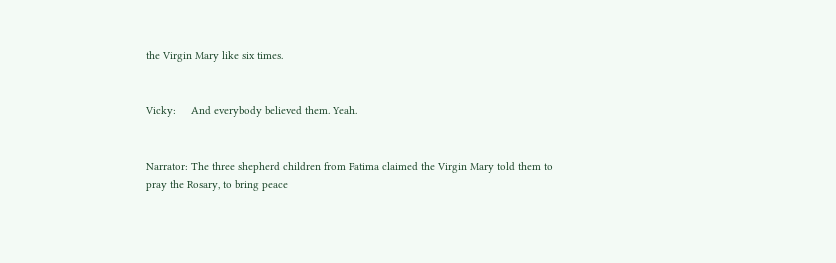the Virgin Mary like six times.


Vicky:     And everybody believed them. Yeah.


Narrator: The three shepherd children from Fatima claimed the Virgin Mary told them to pray the Rosary, to bring peace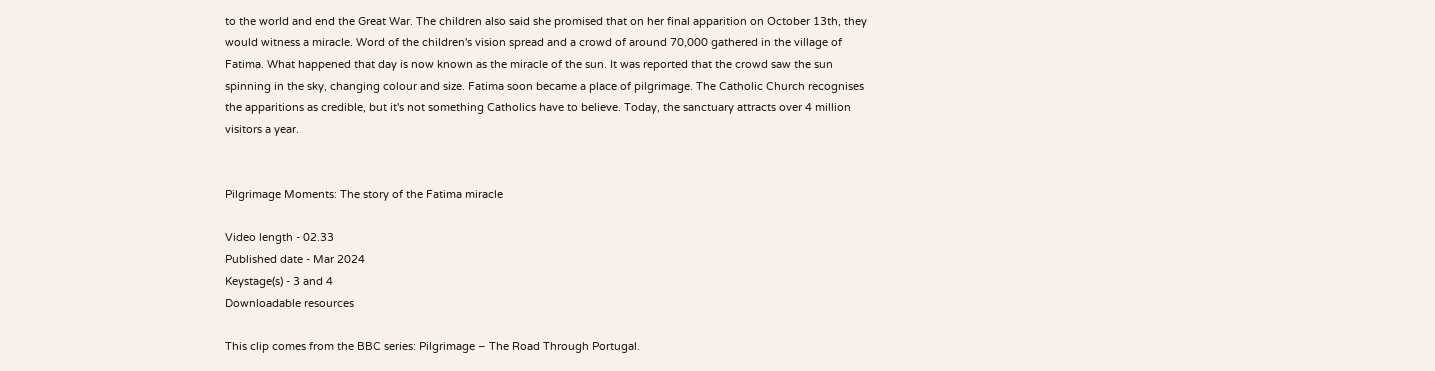to the world and end the Great War. The children also said she promised that on her final apparition on October 13th, they would witness a miracle. Word of the children's vision spread and a crowd of around 70,000 gathered in the village of Fatima. What happened that day is now known as the miracle of the sun. It was reported that the crowd saw the sun spinning in the sky, changing colour and size. Fatima soon became a place of pilgrimage. The Catholic Church recognises the apparitions as credible, but it's not something Catholics have to believe. Today, the sanctuary attracts over 4 million visitors a year.


Pilgrimage Moments: The story of the Fatima miracle

Video length - 02.33
Published date - Mar 2024
Keystage(s) - 3 and 4
Downloadable resources

This clip comes from the BBC series: Pilgrimage – The Road Through Portugal.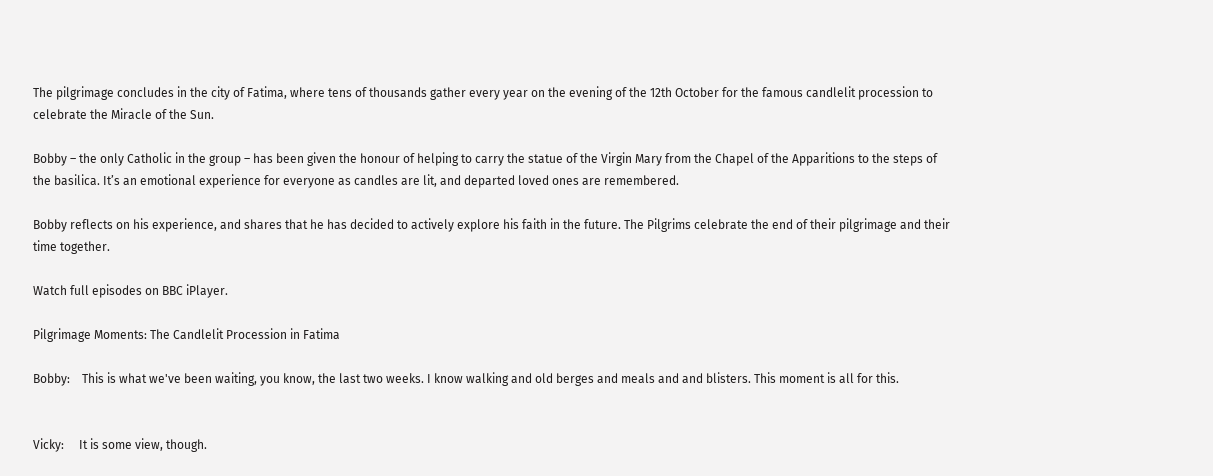The pilgrimage concludes in the city of Fatima, where tens of thousands gather every year on the evening of the 12th October for the famous candlelit procession to celebrate the Miracle of the Sun.

Bobby – the only Catholic in the group – has been given the honour of helping to carry the statue of the Virgin Mary from the Chapel of the Apparitions to the steps of the basilica. It’s an emotional experience for everyone as candles are lit, and departed loved ones are remembered.

Bobby reflects on his experience, and shares that he has decided to actively explore his faith in the future. The Pilgrims celebrate the end of their pilgrimage and their time together.

Watch full episodes on BBC iPlayer.

Pilgrimage Moments: The Candlelit Procession in Fatima

Bobby:    This is what we've been waiting, you know, the last two weeks. I know walking and old berges and meals and and blisters. This moment is all for this.


Vicky:     It is some view, though.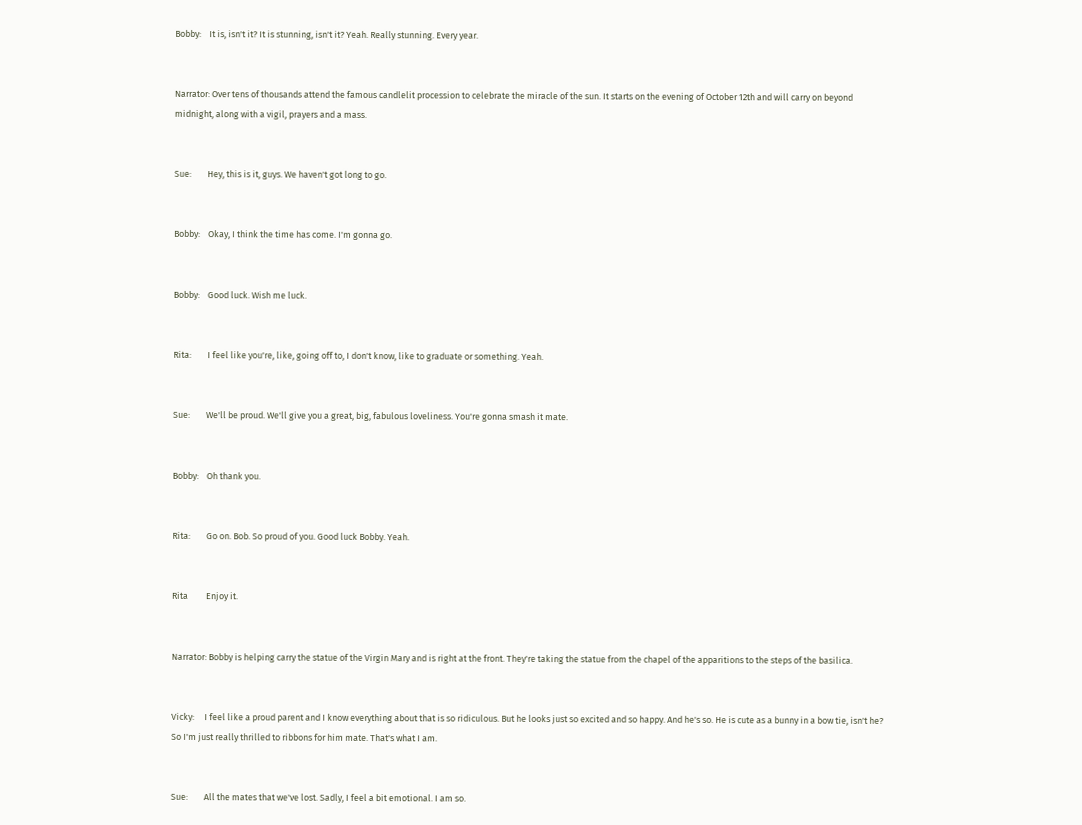Bobby:    It is, isn't it? It is stunning, isn't it? Yeah. Really stunning. Every year.


Narrator: Over tens of thousands attend the famous candlelit procession to celebrate the miracle of the sun. It starts on the evening of October 12th and will carry on beyond midnight, along with a vigil, prayers and a mass.


Sue:        Hey, this is it, guys. We haven't got long to go.


Bobby:    Okay, I think the time has come. I'm gonna go.


Bobby:    Good luck. Wish me luck.


Rita:        I feel like you're, like, going off to, I don't know, like to graduate or something. Yeah.


Sue:        We'll be proud. We'll give you a great, big, fabulous loveliness. You're gonna smash it mate.


Bobby:    Oh thank you.


Rita:        Go on. Bob. So proud of you. Good luck Bobby. Yeah.


Rita         Enjoy it.


Narrator: Bobby is helping carry the statue of the Virgin Mary and is right at the front. They're taking the statue from the chapel of the apparitions to the steps of the basilica.


Vicky:     I feel like a proud parent and I know everything about that is so ridiculous. But he looks just so excited and so happy. And he's so. He is cute as a bunny in a bow tie, isn't he? So I'm just really thrilled to ribbons for him mate. That's what I am.


Sue:        All the mates that we've lost. Sadly, I feel a bit emotional. I am so.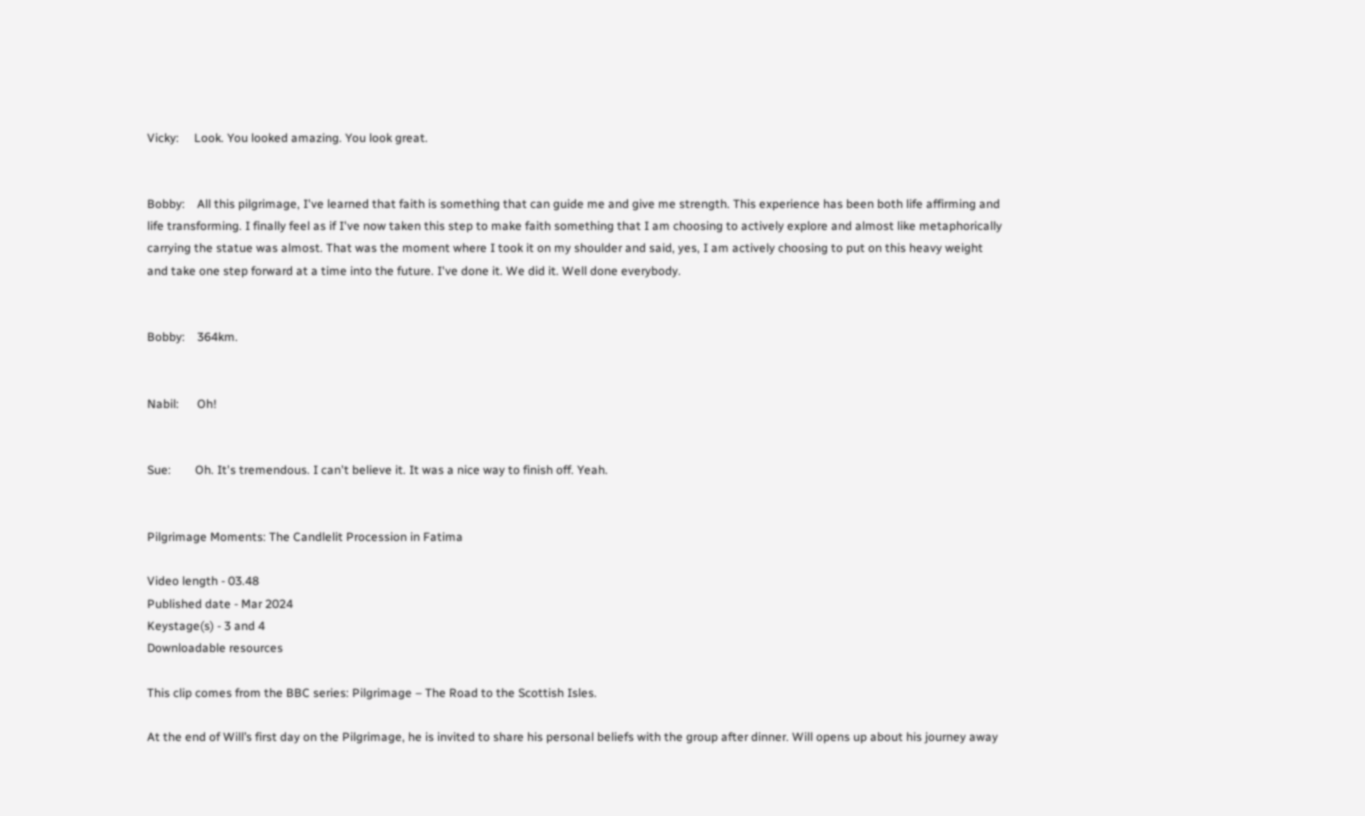Vicky:     Look. You looked amazing. You look great.


Bobby:    All this pilgrimage, I've learned that faith is something that can guide me and give me strength. This experience has been both life affirming and life transforming. I finally feel as if I've now taken this step to make faith something that I am choosing to actively explore and almost like metaphorically carrying the statue was almost. That was the moment where I took it on my shoulder and said, yes, I am actively choosing to put on this heavy weight and take one step forward at a time into the future. I've done it. We did it. Well done everybody.


Bobby:    364km.


Nabil:      Oh!


Sue:        Oh. It's tremendous. I can't believe it. It was a nice way to finish off. Yeah.


Pilgrimage Moments: The Candlelit Procession in Fatima

Video length - 03.48
Published date - Mar 2024
Keystage(s) - 3 and 4
Downloadable resources

This clip comes from the BBC series: Pilgrimage – The Road to the Scottish Isles.

At the end of Will’s first day on the Pilgrimage, he is invited to share his personal beliefs with the group after dinner. Will opens up about his journey away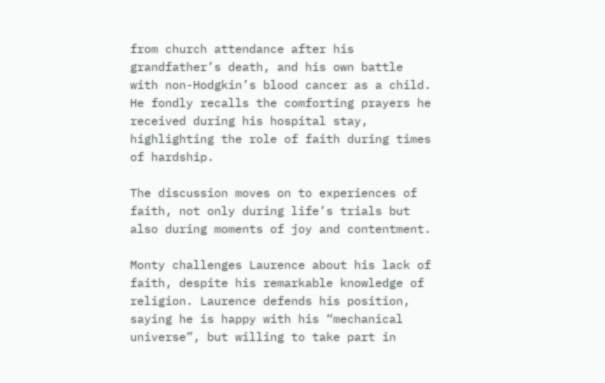from church attendance after his grandfather’s death, and his own battle with non-Hodgkin’s blood cancer as a child. He fondly recalls the comforting prayers he received during his hospital stay, highlighting the role of faith during times of hardship.

The discussion moves on to experiences of faith, not only during life’s trials but also during moments of joy and contentment.

Monty challenges Laurence about his lack of faith, despite his remarkable knowledge of religion. Laurence defends his position, saying he is happy with his “mechanical universe”, but willing to take part in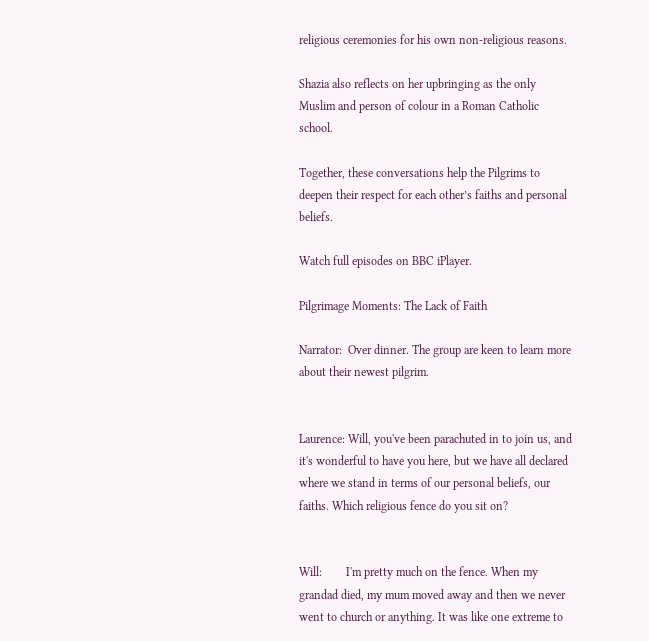religious ceremonies for his own non-religious reasons.

Shazia also reflects on her upbringing as the only Muslim and person of colour in a Roman Catholic school.

Together, these conversations help the Pilgrims to deepen their respect for each other’s faiths and personal beliefs.

Watch full episodes on BBC iPlayer.

Pilgrimage Moments: The Lack of Faith

Narrator:  Over dinner. The group are keen to learn more about their newest pilgrim.


Laurence: Will, you've been parachuted in to join us, and it's wonderful to have you here, but we have all declared where we stand in terms of our personal beliefs, our faiths. Which religious fence do you sit on?


Will:        I'm pretty much on the fence. When my grandad died, my mum moved away and then we never went to church or anything. It was like one extreme to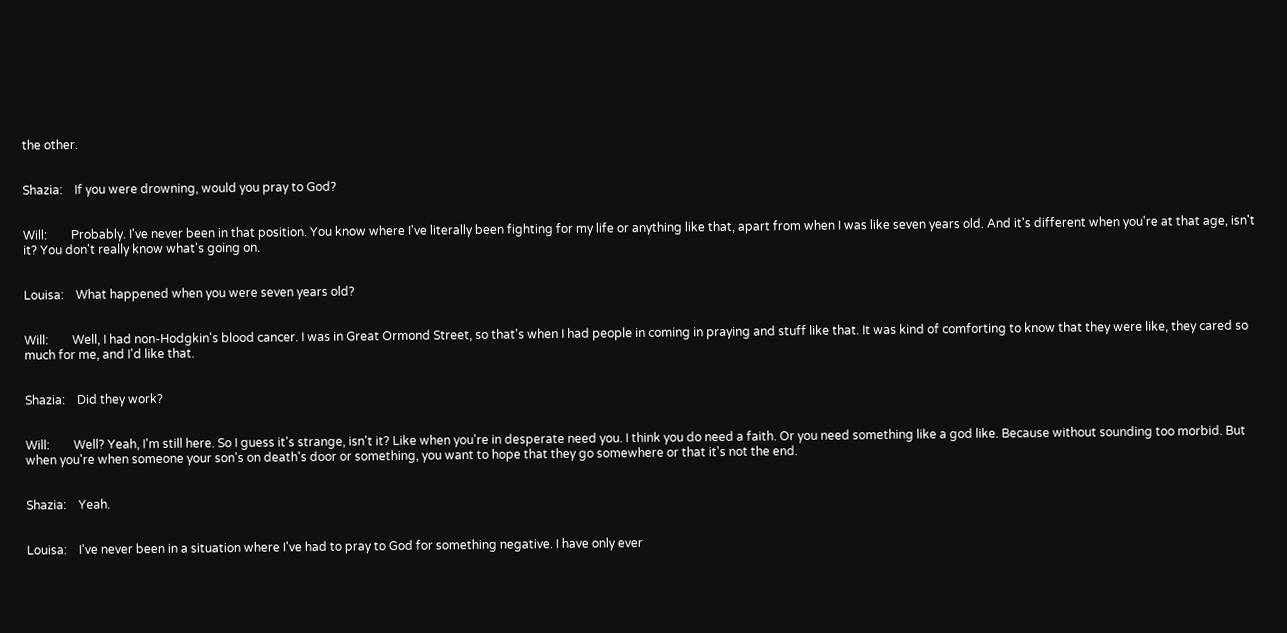the other.


Shazia:    If you were drowning, would you pray to God?


Will:        Probably. I've never been in that position. You know where I've literally been fighting for my life or anything like that, apart from when I was like seven years old. And it's different when you're at that age, isn't it? You don't really know what's going on.


Louisa:    What happened when you were seven years old?


Will:        Well, I had non-Hodgkin's blood cancer. I was in Great Ormond Street, so that's when I had people in coming in praying and stuff like that. It was kind of comforting to know that they were like, they cared so much for me, and I'd like that.


Shazia:    Did they work?


Will:        Well? Yeah, I'm still here. So I guess it's strange, isn't it? Like when you're in desperate need you. I think you do need a faith. Or you need something like a god like. Because without sounding too morbid. But when you're when someone your son's on death's door or something, you want to hope that they go somewhere or that it's not the end.


Shazia:    Yeah.


Louisa:    I've never been in a situation where I've had to pray to God for something negative. I have only ever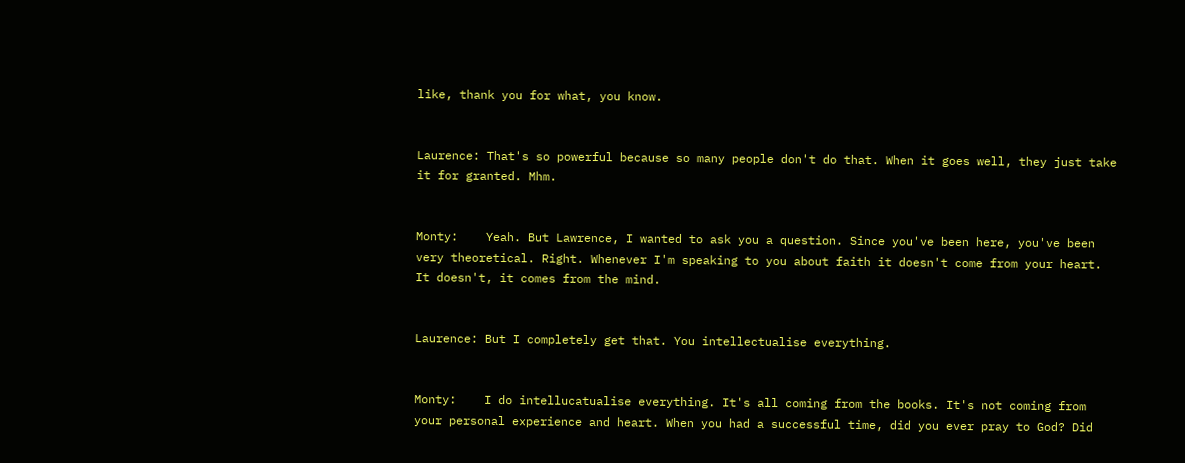like, thank you for what, you know.


Laurence: That's so powerful because so many people don't do that. When it goes well, they just take it for granted. Mhm.


Monty:    Yeah. But Lawrence, I wanted to ask you a question. Since you've been here, you've been very theoretical. Right. Whenever I'm speaking to you about faith it doesn't come from your heart. It doesn't, it comes from the mind.


Laurence: But I completely get that. You intellectualise everything.


Monty:    I do intellucatualise everything. It's all coming from the books. It's not coming from your personal experience and heart. When you had a successful time, did you ever pray to God? Did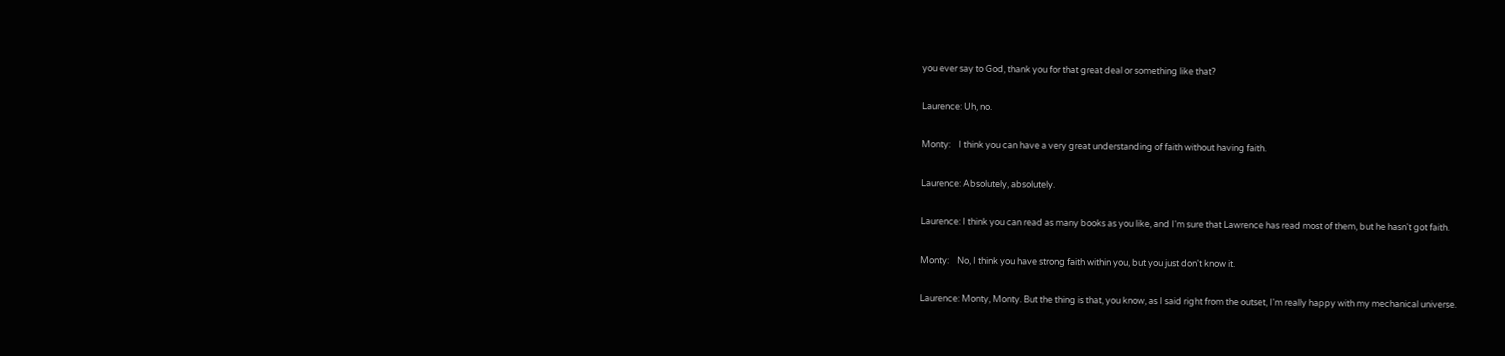you ever say to God, thank you for that great deal or something like that?


Laurence: Uh, no.


Monty:    I think you can have a very great understanding of faith without having faith.


Laurence: Absolutely, absolutely.


Laurence: I think you can read as many books as you like, and I'm sure that Lawrence has read most of them, but he hasn't got faith.


Monty:    No, I think you have strong faith within you, but you just don't know it.


Laurence: Monty, Monty. But the thing is that, you know, as I said right from the outset, I'm really happy with my mechanical universe.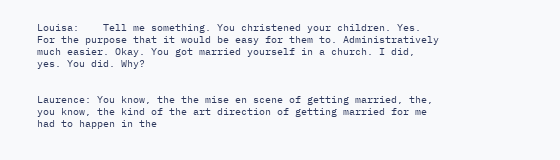Louisa:    Tell me something. You christened your children. Yes. For the purpose that it would be easy for them to. Administratively much easier. Okay. You got married yourself in a church. I did, yes. You did. Why?


Laurence: You know, the the mise en scene of getting married, the, you know, the kind of the art direction of getting married for me had to happen in the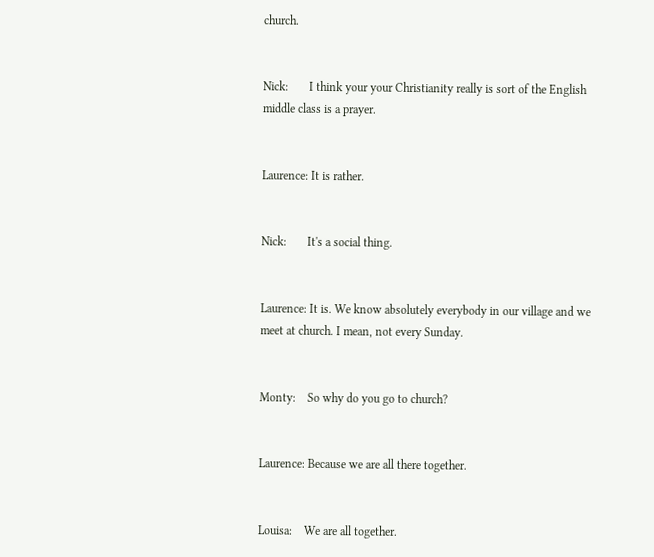church.


Nick:       I think your your Christianity really is sort of the English middle class is a prayer.


Laurence: It is rather.


Nick:       It's a social thing.


Laurence: It is. We know absolutely everybody in our village and we meet at church. I mean, not every Sunday.


Monty:    So why do you go to church?


Laurence: Because we are all there together.


Louisa:    We are all together.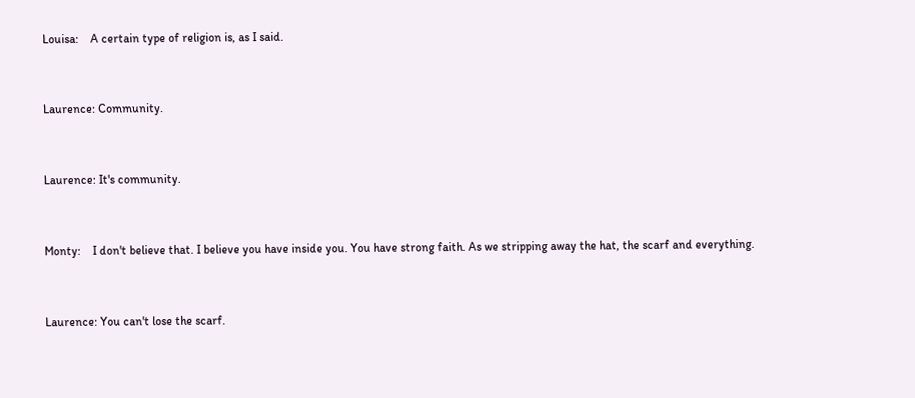Louisa:    A certain type of religion is, as I said.


Laurence: Community.


Laurence: It's community.


Monty:    I don't believe that. I believe you have inside you. You have strong faith. As we stripping away the hat, the scarf and everything.


Laurence: You can't lose the scarf.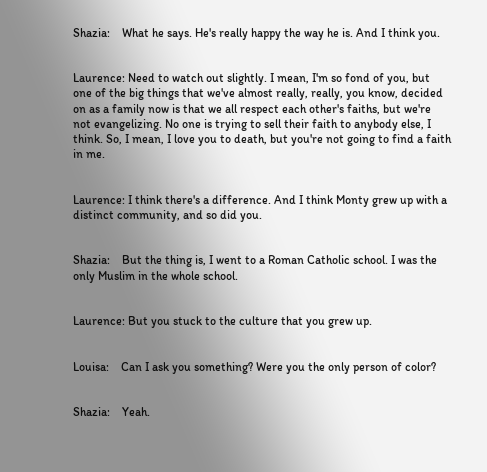Shazia:    What he says. He's really happy the way he is. And I think you.


Laurence: Need to watch out slightly. I mean, I'm so fond of you, but one of the big things that we've almost really, really, you know, decided on as a family now is that we all respect each other's faiths, but we're not evangelizing. No one is trying to sell their faith to anybody else, I think. So, I mean, I love you to death, but you're not going to find a faith in me.


Laurence: I think there's a difference. And I think Monty grew up with a distinct community, and so did you.


Shazia:    But the thing is, I went to a Roman Catholic school. I was the only Muslim in the whole school.


Laurence: But you stuck to the culture that you grew up.


Louisa:    Can I ask you something? Were you the only person of color?


Shazia:    Yeah.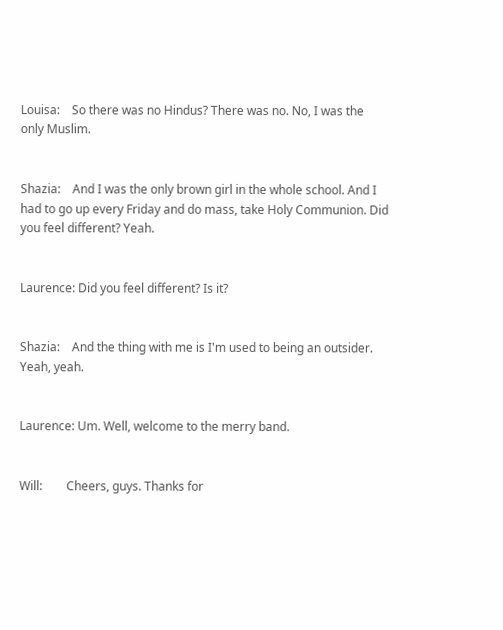Louisa:    So there was no Hindus? There was no. No, I was the only Muslim.


Shazia:    And I was the only brown girl in the whole school. And I had to go up every Friday and do mass, take Holy Communion. Did you feel different? Yeah.


Laurence: Did you feel different? Is it?


Shazia:    And the thing with me is I'm used to being an outsider. Yeah, yeah.


Laurence: Um. Well, welcome to the merry band.


Will:        Cheers, guys. Thanks for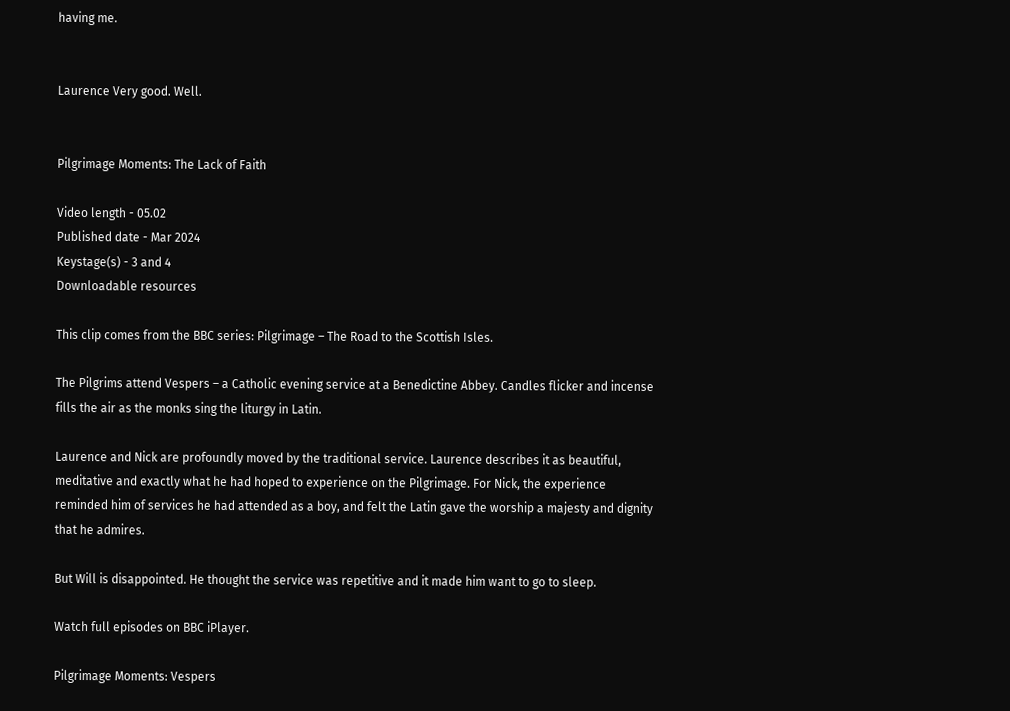having me.


Laurence Very good. Well.


Pilgrimage Moments: The Lack of Faith

Video length - 05.02
Published date - Mar 2024
Keystage(s) - 3 and 4
Downloadable resources

This clip comes from the BBC series: Pilgrimage – The Road to the Scottish Isles.

The Pilgrims attend Vespers – a Catholic evening service at a Benedictine Abbey. Candles flicker and incense fills the air as the monks sing the liturgy in Latin.

Laurence and Nick are profoundly moved by the traditional service. Laurence describes it as beautiful, meditative and exactly what he had hoped to experience on the Pilgrimage. For Nick, the experience reminded him of services he had attended as a boy, and felt the Latin gave the worship a majesty and dignity that he admires.

But Will is disappointed. He thought the service was repetitive and it made him want to go to sleep.

Watch full episodes on BBC iPlayer.

Pilgrimage Moments: Vespers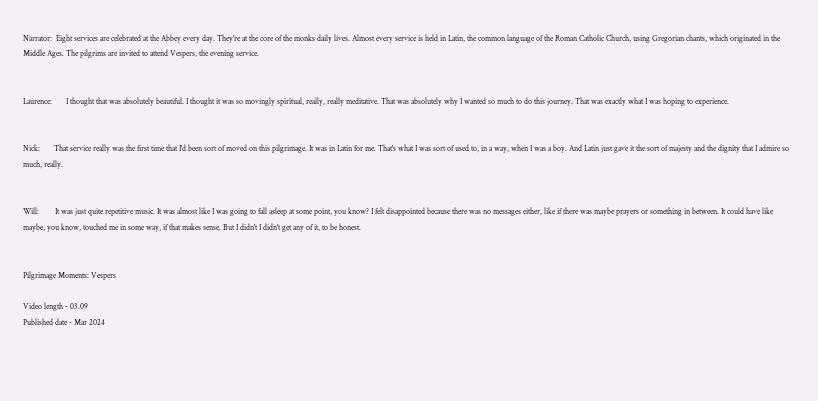Narrator:  Eight services are celebrated at the Abbey every day. They're at the core of the monks daily lives. Almost every service is held in Latin, the common language of the Roman Catholic Church, using Gregorian chants, which originated in the Middle Ages. The pilgrims are invited to attend Vespers, the evening service.


Laurence:       I thought that was absolutely beautiful. I thought it was so movingly spiritual, really, really meditative. That was absolutely why I wanted so much to do this journey. That was exactly what I was hoping to experience.


Nick:       That service really was the first time that I'd been sort of moved on this pilgrimage. It was in Latin for me. That's what I was sort of used to, in a way, when I was a boy. And Latin just gave it the sort of majesty and the dignity that I admire so much, really.


Will:        It was just quite repetitive music. It was almost like I was going to fall asleep at some point, you know? I felt disappointed because there was no messages either, like if there was maybe prayers or something in between. It could have like maybe, you know, touched me in some way, if that makes sense. But I didn't I didn't get any of it, to be honest.


Pilgrimage Moments: Vespers

Video length - 03.09
Published date - Mar 2024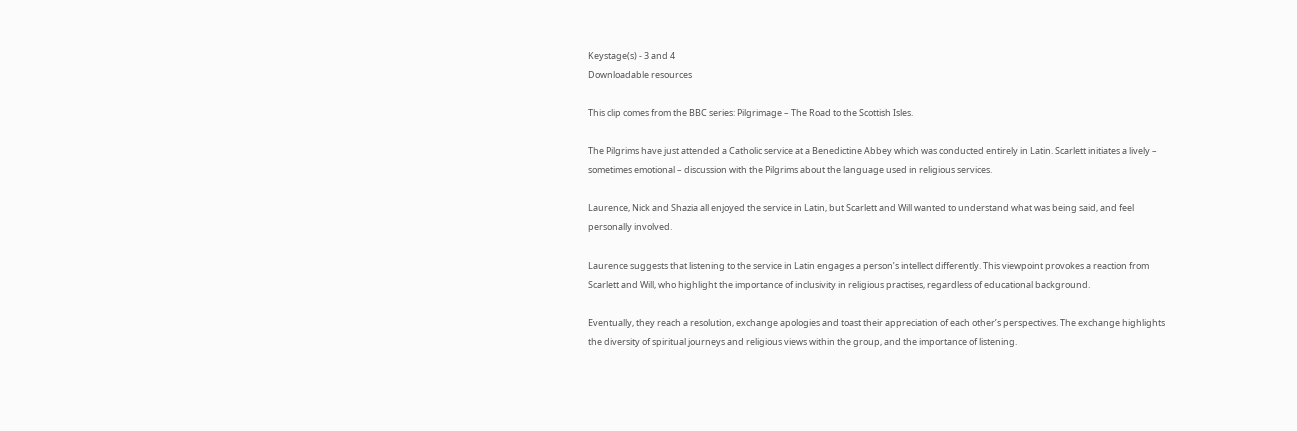Keystage(s) - 3 and 4
Downloadable resources

This clip comes from the BBC series: Pilgrimage – The Road to the Scottish Isles.

The Pilgrims have just attended a Catholic service at a Benedictine Abbey which was conducted entirely in Latin. Scarlett initiates a lively – sometimes emotional – discussion with the Pilgrims about the language used in religious services.

Laurence, Nick and Shazia all enjoyed the service in Latin, but Scarlett and Will wanted to understand what was being said, and feel personally involved.

Laurence suggests that listening to the service in Latin engages a person’s intellect differently. This viewpoint provokes a reaction from Scarlett and Will, who highlight the importance of inclusivity in religious practises, regardless of educational background.

Eventually, they reach a resolution, exchange apologies and toast their appreciation of each other’s perspectives. The exchange highlights the diversity of spiritual journeys and religious views within the group, and the importance of listening.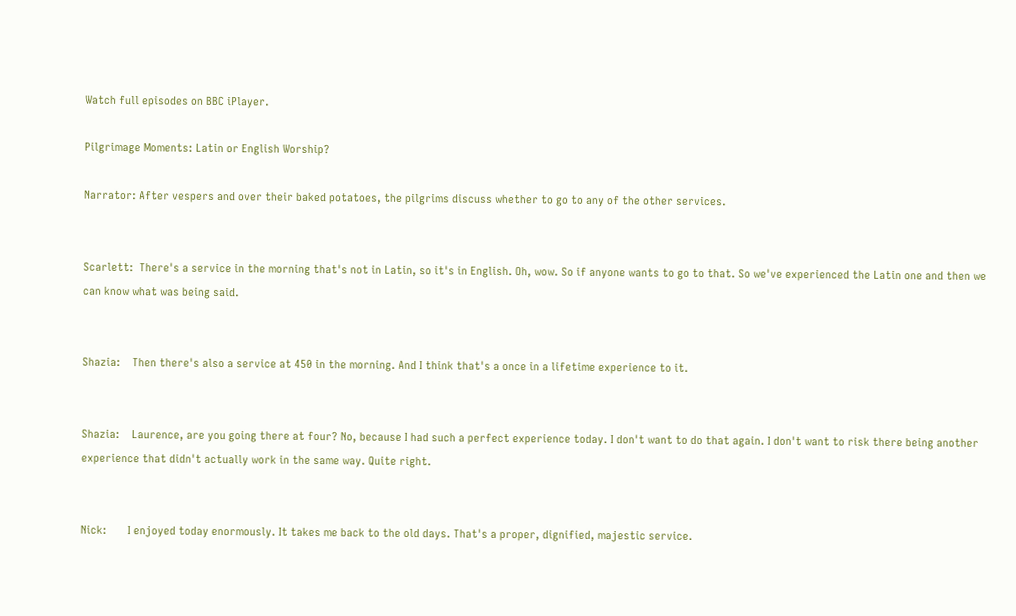Watch full episodes on BBC iPlayer.

Pilgrimage Moments: Latin or English Worship?

Narrator: After vespers and over their baked potatoes, the pilgrims discuss whether to go to any of the other services.


Scarlett:  There's a service in the morning that's not in Latin, so it's in English. Oh, wow. So if anyone wants to go to that. So we've experienced the Latin one and then we can know what was being said.


Shazia:    Then there's also a service at 450 in the morning. And I think that's a once in a lifetime experience to it.


Shazia:    Laurence, are you going there at four? No, because I had such a perfect experience today. I don't want to do that again. I don't want to risk there being another experience that didn't actually work in the same way. Quite right.


Nick:       I enjoyed today enormously. It takes me back to the old days. That's a proper, dignified, majestic service.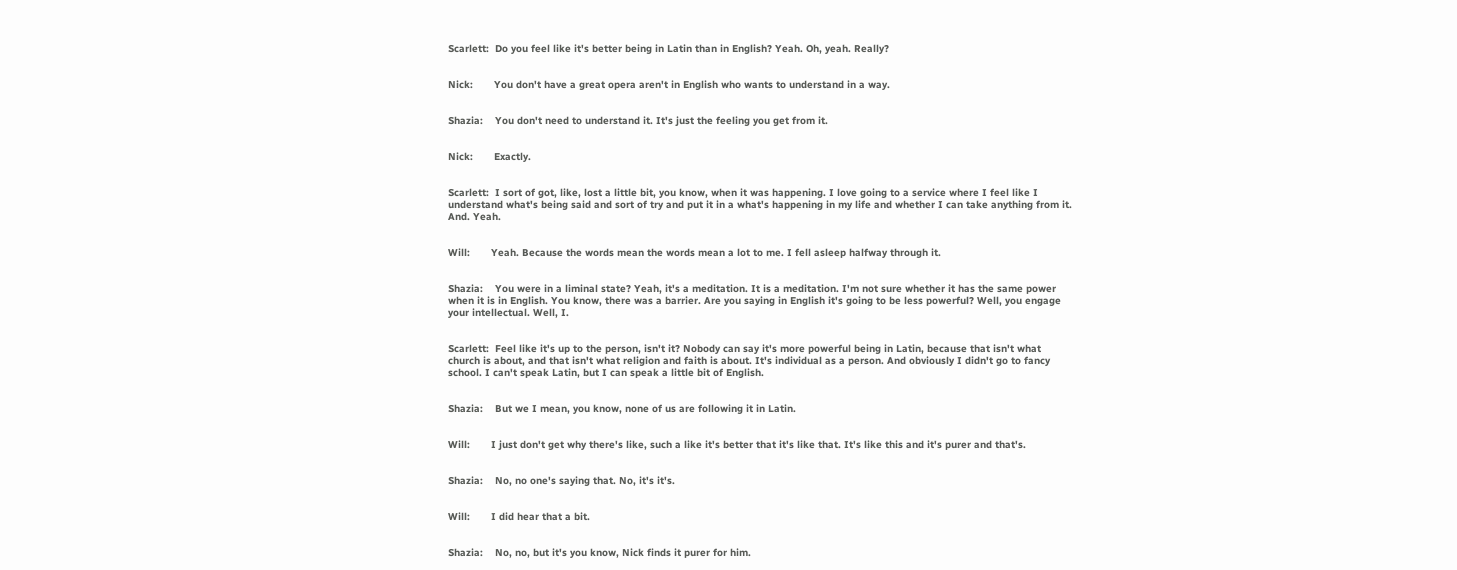Scarlett:  Do you feel like it's better being in Latin than in English? Yeah. Oh, yeah. Really?


Nick:       You don't have a great opera aren't in English who wants to understand in a way.


Shazia:    You don't need to understand it. It's just the feeling you get from it.


Nick:       Exactly.


Scarlett:  I sort of got, like, lost a little bit, you know, when it was happening. I love going to a service where I feel like I understand what's being said and sort of try and put it in a what's happening in my life and whether I can take anything from it. And. Yeah.


Will:       Yeah. Because the words mean the words mean a lot to me. I fell asleep halfway through it.


Shazia:    You were in a liminal state? Yeah, it's a meditation. It is a meditation. I'm not sure whether it has the same power when it is in English. You know, there was a barrier. Are you saying in English it's going to be less powerful? Well, you engage your intellectual. Well, I.


Scarlett:  Feel like it's up to the person, isn't it? Nobody can say it's more powerful being in Latin, because that isn't what church is about, and that isn't what religion and faith is about. It's individual as a person. And obviously I didn't go to fancy school. I can't speak Latin, but I can speak a little bit of English.


Shazia:    But we I mean, you know, none of us are following it in Latin.


Will:       I just don't get why there's like, such a like it's better that it's like that. It's like this and it's purer and that's.


Shazia:    No, no one's saying that. No, it's it's.


Will:       I did hear that a bit.


Shazia:    No, no, but it's you know, Nick finds it purer for him.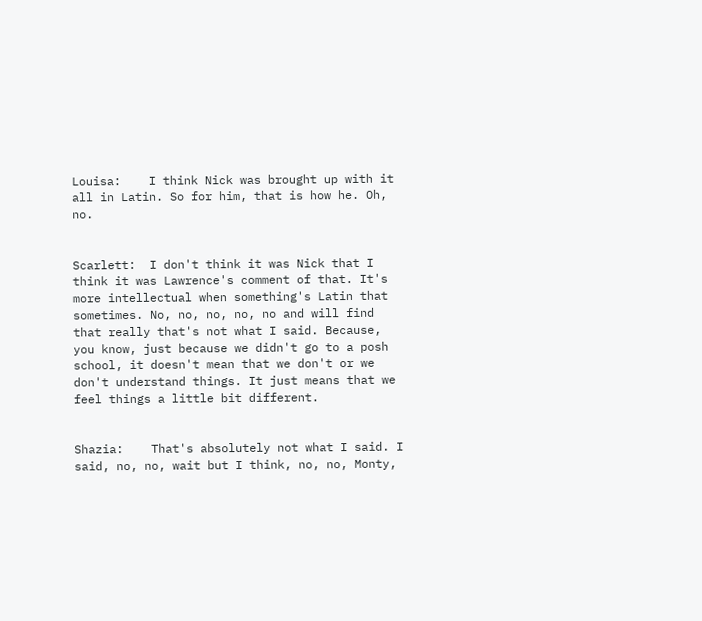Louisa:    I think Nick was brought up with it all in Latin. So for him, that is how he. Oh, no.


Scarlett:  I don't think it was Nick that I think it was Lawrence's comment of that. It's more intellectual when something's Latin that sometimes. No, no, no, no, no and will find that really that's not what I said. Because, you know, just because we didn't go to a posh school, it doesn't mean that we don't or we don't understand things. It just means that we feel things a little bit different.


Shazia:    That's absolutely not what I said. I said, no, no, wait but I think, no, no, Monty,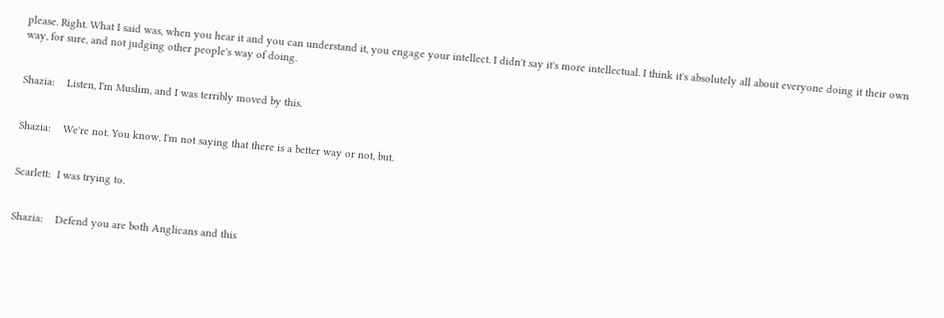please. Right. What I said was, when you hear it and you can understand it, you engage your intellect. I didn't say it's more intellectual. I think it's absolutely all about everyone doing it their own way, for sure, and not judging other people's way of doing.


Shazia:    Listen, I'm Muslim, and I was terribly moved by this.


Shazia:    We're not. You know, I'm not saying that there is a better way or not, but.


Scarlett:  I was trying to.


Shazia:    Defend you are both Anglicans and this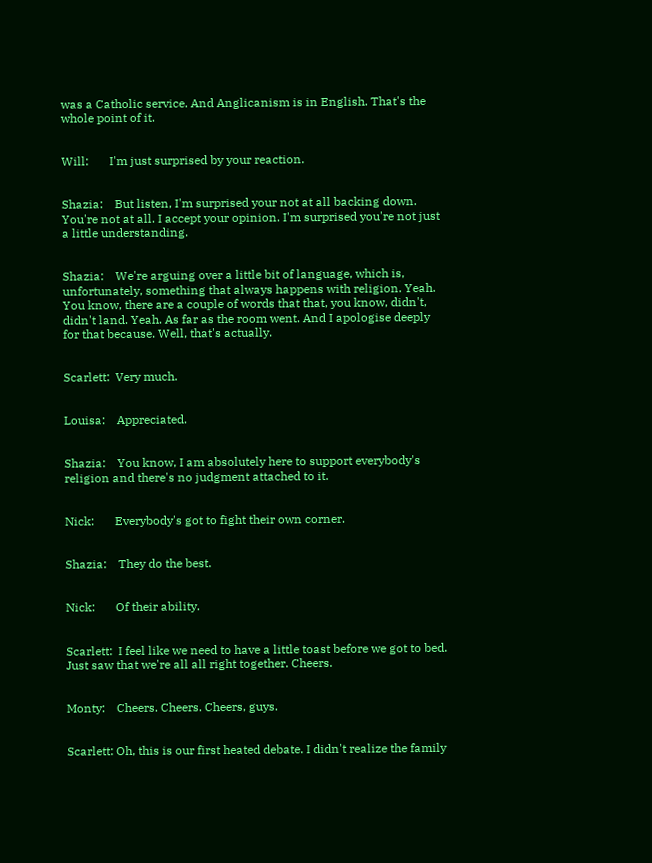was a Catholic service. And Anglicanism is in English. That's the whole point of it.


Will:       I'm just surprised by your reaction.


Shazia:    But listen, I'm surprised your not at all backing down. You're not at all. I accept your opinion. I'm surprised you're not just a little understanding.


Shazia:    We're arguing over a little bit of language, which is, unfortunately, something that always happens with religion. Yeah. You know, there are a couple of words that that, you know, didn't, didn't land. Yeah. As far as the room went. And I apologise deeply for that because. Well, that's actually.


Scarlett:  Very much.


Louisa:    Appreciated.


Shazia:    You know, I am absolutely here to support everybody's religion and there's no judgment attached to it.


Nick:       Everybody's got to fight their own corner.


Shazia:    They do the best.


Nick:       Of their ability.


Scarlett:  I feel like we need to have a little toast before we got to bed. Just saw that we're all all right together. Cheers.


Monty:    Cheers. Cheers. Cheers, guys.


Scarlett: Oh, this is our first heated debate. I didn't realize the family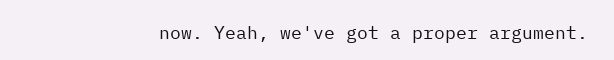now. Yeah, we've got a proper argument.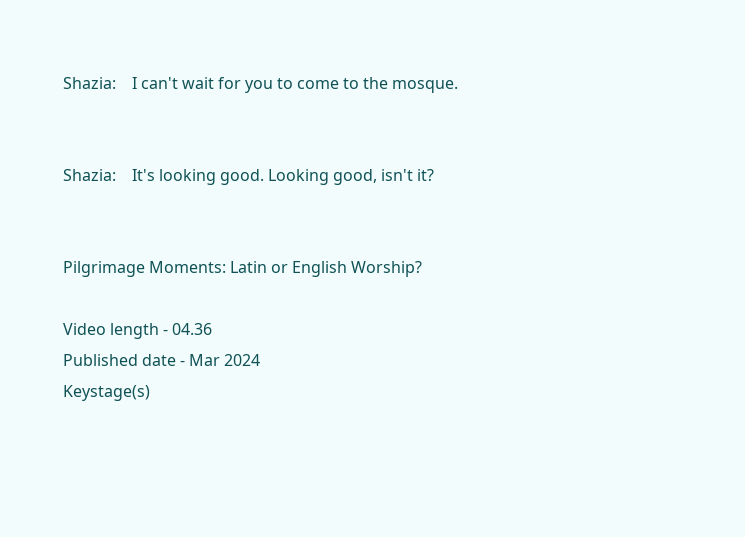Shazia:    I can't wait for you to come to the mosque.


Shazia:    It's looking good. Looking good, isn't it?


Pilgrimage Moments: Latin or English Worship?

Video length - 04.36
Published date - Mar 2024
Keystage(s)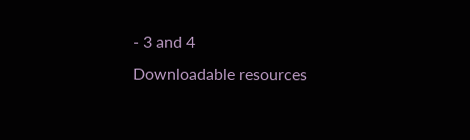- 3 and 4
Downloadable resources